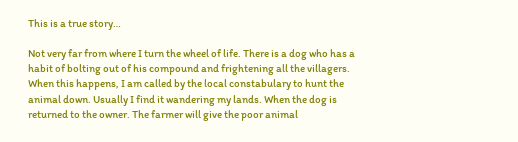This is a true story…

Not very far from where I turn the wheel of life. There is a dog who has a habit of bolting out of his compound and frightening all the villagers. When this happens, I am called by the local constabulary to hunt the animal down. Usually I find it wandering my lands. When the dog is returned to the owner. The farmer will give the poor animal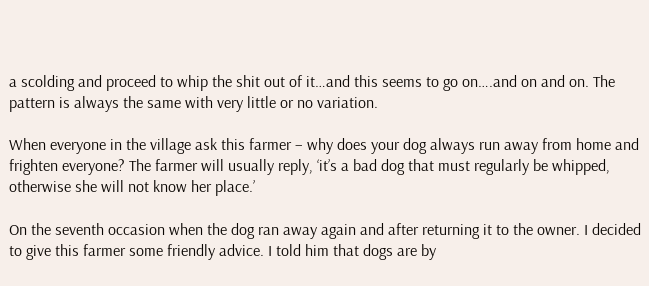a scolding and proceed to whip the shit out of it…and this seems to go on….and on and on. The pattern is always the same with very little or no variation.

When everyone in the village ask this farmer – why does your dog always run away from home and frighten everyone? The farmer will usually reply, ‘it’s a bad dog that must regularly be whipped, otherwise she will not know her place.’

On the seventh occasion when the dog ran away again and after returning it to the owner. I decided to give this farmer some friendly advice. I told him that dogs are by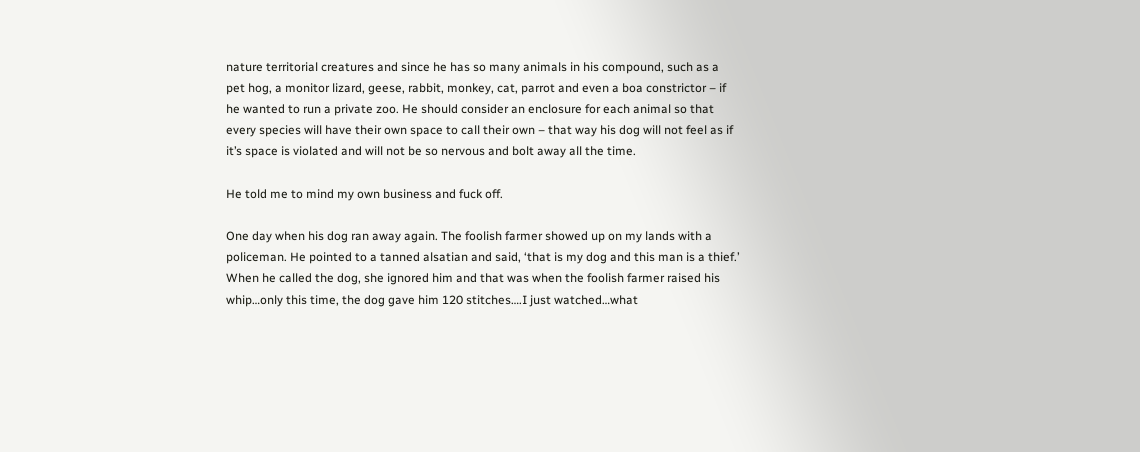nature territorial creatures and since he has so many animals in his compound, such as a pet hog, a monitor lizard, geese, rabbit, monkey, cat, parrot and even a boa constrictor – if he wanted to run a private zoo. He should consider an enclosure for each animal so that every species will have their own space to call their own – that way his dog will not feel as if it’s space is violated and will not be so nervous and bolt away all the time.

He told me to mind my own business and fuck off.

One day when his dog ran away again. The foolish farmer showed up on my lands with a policeman. He pointed to a tanned alsatian and said, ‘that is my dog and this man is a thief.’ When he called the dog, she ignored him and that was when the foolish farmer raised his whip…only this time, the dog gave him 120 stitches….I just watched…what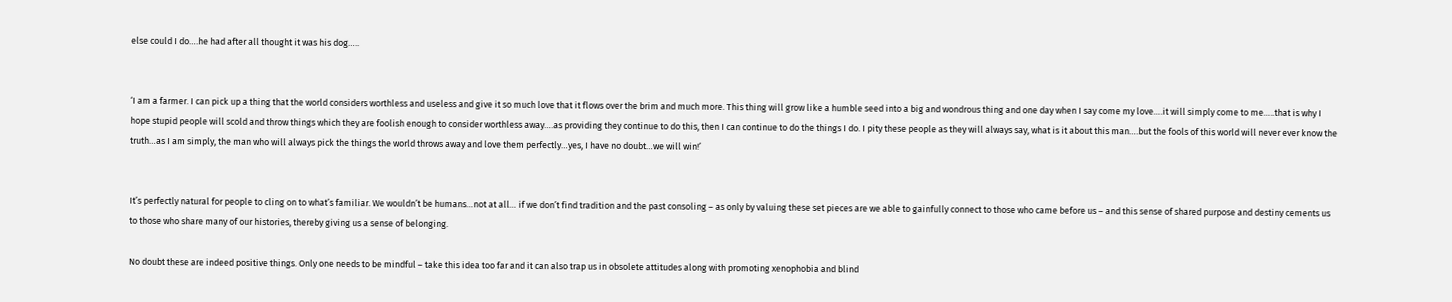else could I do….he had after all thought it was his dog…..


‘I am a farmer. I can pick up a thing that the world considers worthless and useless and give it so much love that it flows over the brim and much more. This thing will grow like a humble seed into a big and wondrous thing and one day when I say come my love….it will simply come to me…..that is why I hope stupid people will scold and throw things which they are foolish enough to consider worthless away….as providing they continue to do this, then I can continue to do the things I do. I pity these people as they will always say, what is it about this man….but the fools of this world will never ever know the truth…as I am simply, the man who will always pick the things the world throws away and love them perfectly…yes, I have no doubt…we will win!’


It’s perfectly natural for people to cling on to what’s familiar. We wouldn’t be humans…not at all… if we don’t find tradition and the past consoling – as only by valuing these set pieces are we able to gainfully connect to those who came before us – and this sense of shared purpose and destiny cements us to those who share many of our histories, thereby giving us a sense of belonging.

No doubt these are indeed positive things. Only one needs to be mindful – take this idea too far and it can also trap us in obsolete attitudes along with promoting xenophobia and blind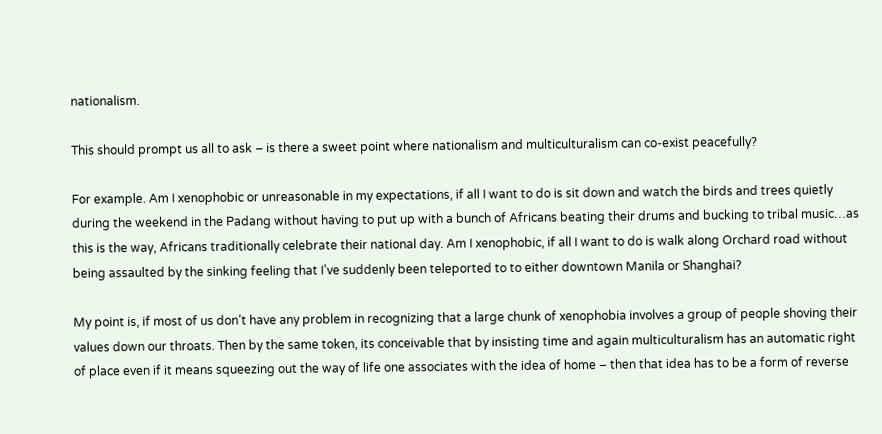nationalism.

This should prompt us all to ask – is there a sweet point where nationalism and multiculturalism can co-exist peacefully?

For example. Am I xenophobic or unreasonable in my expectations, if all I want to do is sit down and watch the birds and trees quietly during the weekend in the Padang without having to put up with a bunch of Africans beating their drums and bucking to tribal music…as this is the way, Africans traditionally celebrate their national day. Am I xenophobic, if all I want to do is walk along Orchard road without being assaulted by the sinking feeling that I’ve suddenly been teleported to to either downtown Manila or Shanghai?

My point is, if most of us don’t have any problem in recognizing that a large chunk of xenophobia involves a group of people shoving their values down our throats. Then by the same token, its conceivable that by insisting time and again multiculturalism has an automatic right of place even if it means squeezing out the way of life one associates with the idea of home – then that idea has to be a form of reverse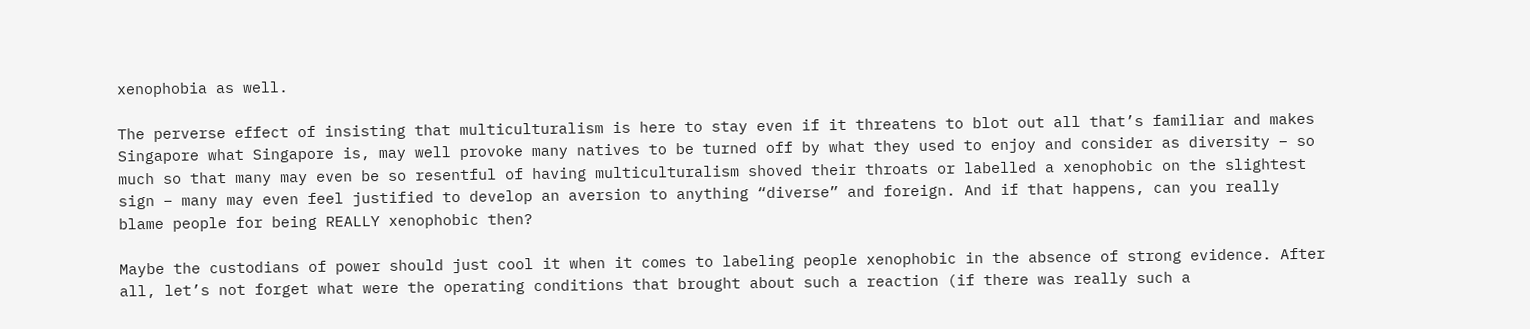xenophobia as well.

The perverse effect of insisting that multiculturalism is here to stay even if it threatens to blot out all that’s familiar and makes Singapore what Singapore is, may well provoke many natives to be turned off by what they used to enjoy and consider as diversity – so much so that many may even be so resentful of having multiculturalism shoved their throats or labelled a xenophobic on the slightest sign – many may even feel justified to develop an aversion to anything “diverse” and foreign. And if that happens, can you really blame people for being REALLY xenophobic then?

Maybe the custodians of power should just cool it when it comes to labeling people xenophobic in the absence of strong evidence. After all, let’s not forget what were the operating conditions that brought about such a reaction (if there was really such a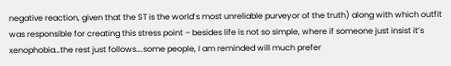negative reaction, given that the ST is the world’s most unreliable purveyor of the truth) along with which outfit was responsible for creating this stress point – besides life is not so simple, where if someone just insist it’s xenophobia…the rest just follows….some people, I am reminded will much prefer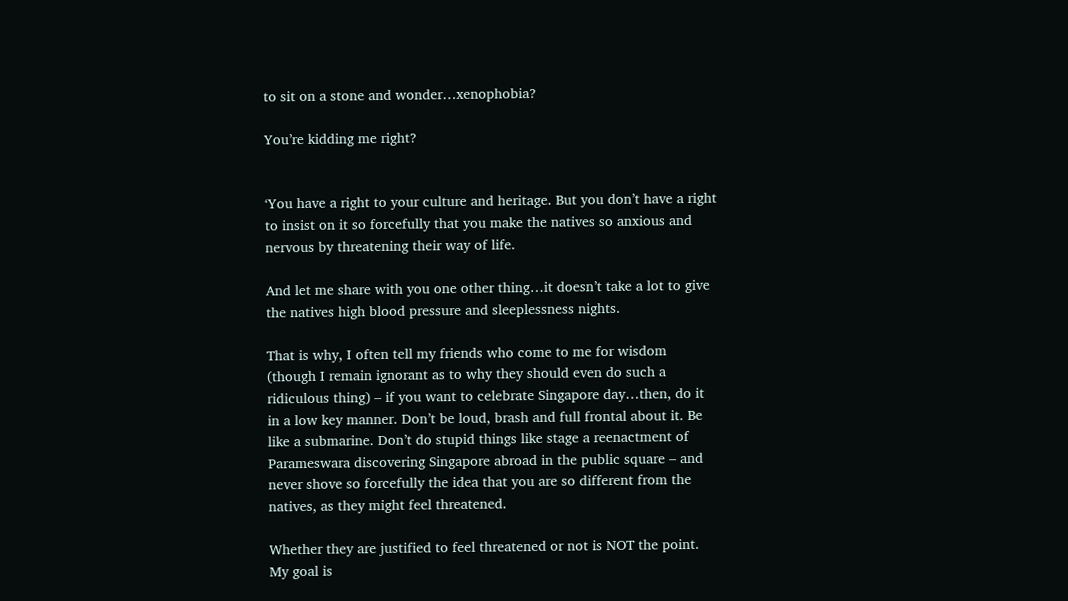to sit on a stone and wonder…xenophobia?

You’re kidding me right?


‘You have a right to your culture and heritage. But you don’t have a right to insist on it so forcefully that you make the natives so anxious and nervous by threatening their way of life.

And let me share with you one other thing…it doesn’t take a lot to give the natives high blood pressure and sleeplessness nights.

That is why, I often tell my friends who come to me for wisdom (though I remain ignorant as to why they should even do such a ridiculous thing) – if you want to celebrate Singapore day…then, do it in a low key manner. Don’t be loud, brash and full frontal about it. Be like a submarine. Don’t do stupid things like stage a reenactment of Parameswara discovering Singapore abroad in the public square – and never shove so forcefully the idea that you are so different from the natives, as they might feel threatened.

Whether they are justified to feel threatened or not is NOT the point. My goal is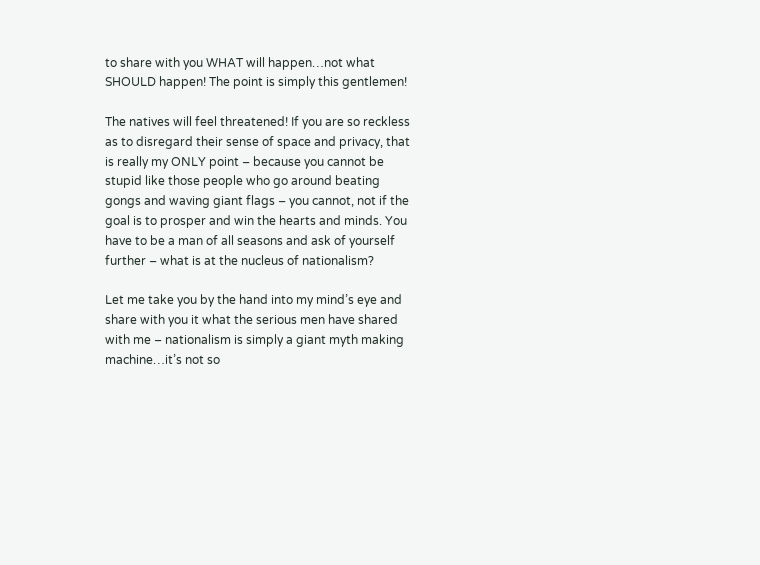to share with you WHAT will happen…not what SHOULD happen! The point is simply this gentlemen!

The natives will feel threatened! If you are so reckless as to disregard their sense of space and privacy, that is really my ONLY point – because you cannot be stupid like those people who go around beating gongs and waving giant flags – you cannot, not if the goal is to prosper and win the hearts and minds. You have to be a man of all seasons and ask of yourself further – what is at the nucleus of nationalism?

Let me take you by the hand into my mind’s eye and share with you it what the serious men have shared with me – nationalism is simply a giant myth making machine…it’s not so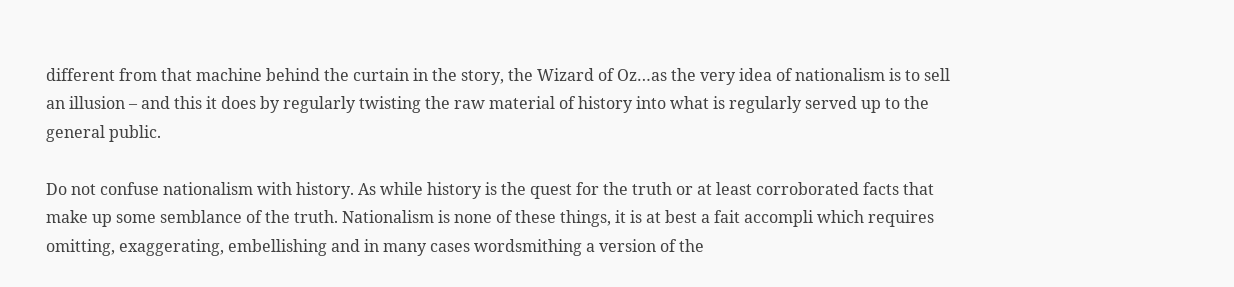different from that machine behind the curtain in the story, the Wizard of Oz…as the very idea of nationalism is to sell an illusion – and this it does by regularly twisting the raw material of history into what is regularly served up to the general public.

Do not confuse nationalism with history. As while history is the quest for the truth or at least corroborated facts that make up some semblance of the truth. Nationalism is none of these things, it is at best a fait accompli which requires omitting, exaggerating, embellishing and in many cases wordsmithing a version of the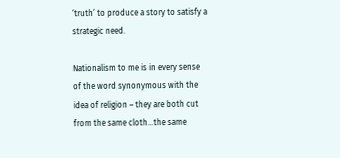‘truth’ to produce a story to satisfy a strategic need.

Nationalism to me is in every sense of the word synonymous with the idea of religion – they are both cut from the same cloth…the same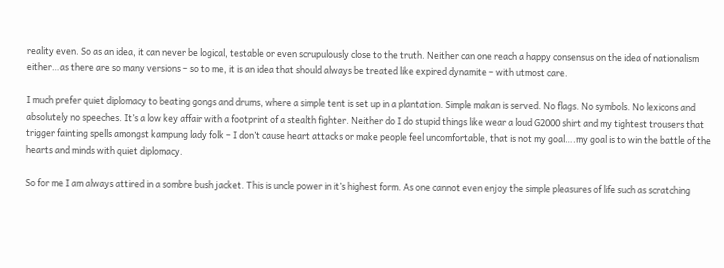reality even. So as an idea, it can never be logical, testable or even scrupulously close to the truth. Neither can one reach a happy consensus on the idea of nationalism either…as there are so many versions – so to me, it is an idea that should always be treated like expired dynamite – with utmost care.

I much prefer quiet diplomacy to beating gongs and drums, where a simple tent is set up in a plantation. Simple makan is served. No flags. No symbols. No lexicons and absolutely no speeches. It’s a low key affair with a footprint of a stealth fighter. Neither do I do stupid things like wear a loud G2000 shirt and my tightest trousers that trigger fainting spells amongst kampung lady folk – I don’t cause heart attacks or make people feel uncomfortable, that is not my goal….my goal is to win the battle of the hearts and minds with quiet diplomacy.

So for me I am always attired in a sombre bush jacket. This is uncle power in it’s highest form. As one cannot even enjoy the simple pleasures of life such as scratching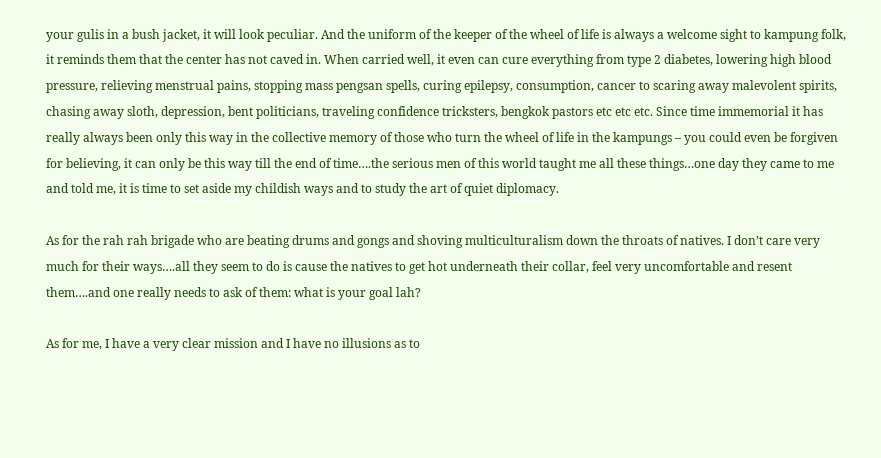your gulis in a bush jacket, it will look peculiar. And the uniform of the keeper of the wheel of life is always a welcome sight to kampung folk, it reminds them that the center has not caved in. When carried well, it even can cure everything from type 2 diabetes, lowering high blood pressure, relieving menstrual pains, stopping mass pengsan spells, curing epilepsy, consumption, cancer to scaring away malevolent spirits, chasing away sloth, depression, bent politicians, traveling confidence tricksters, bengkok pastors etc etc etc. Since time immemorial it has really always been only this way in the collective memory of those who turn the wheel of life in the kampungs – you could even be forgiven for believing, it can only be this way till the end of time….the serious men of this world taught me all these things…one day they came to me and told me, it is time to set aside my childish ways and to study the art of quiet diplomacy.

As for the rah rah brigade who are beating drums and gongs and shoving multiculturalism down the throats of natives. I don’t care very much for their ways….all they seem to do is cause the natives to get hot underneath their collar, feel very uncomfortable and resent them….and one really needs to ask of them: what is your goal lah?

As for me, I have a very clear mission and I have no illusions as to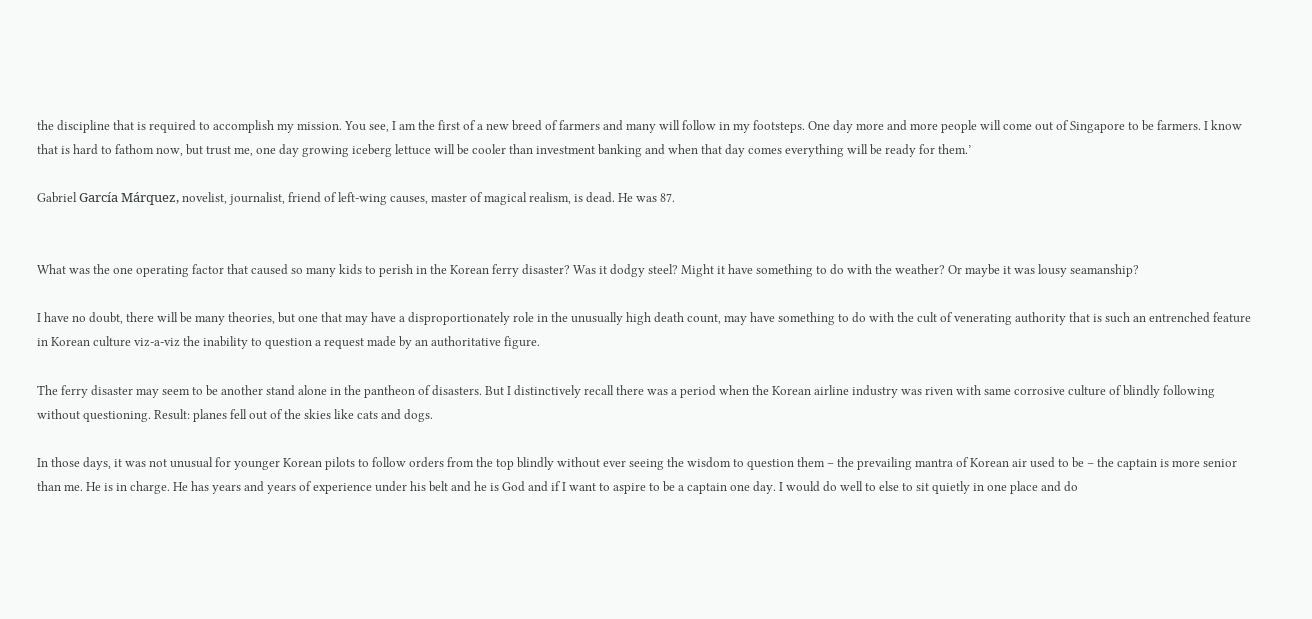the discipline that is required to accomplish my mission. You see, I am the first of a new breed of farmers and many will follow in my footsteps. One day more and more people will come out of Singapore to be farmers. I know that is hard to fathom now, but trust me, one day growing iceberg lettuce will be cooler than investment banking and when that day comes everything will be ready for them.’

Gabriel García Márquez, novelist, journalist, friend of left-wing causes, master of magical realism, is dead. He was 87.


What was the one operating factor that caused so many kids to perish in the Korean ferry disaster? Was it dodgy steel? Might it have something to do with the weather? Or maybe it was lousy seamanship?

I have no doubt, there will be many theories, but one that may have a disproportionately role in the unusually high death count, may have something to do with the cult of venerating authority that is such an entrenched feature in Korean culture viz-a-viz the inability to question a request made by an authoritative figure.

The ferry disaster may seem to be another stand alone in the pantheon of disasters. But I distinctively recall there was a period when the Korean airline industry was riven with same corrosive culture of blindly following without questioning. Result: planes fell out of the skies like cats and dogs.

In those days, it was not unusual for younger Korean pilots to follow orders from the top blindly without ever seeing the wisdom to question them – the prevailing mantra of Korean air used to be – the captain is more senior than me. He is in charge. He has years and years of experience under his belt and he is God and if I want to aspire to be a captain one day. I would do well to else to sit quietly in one place and do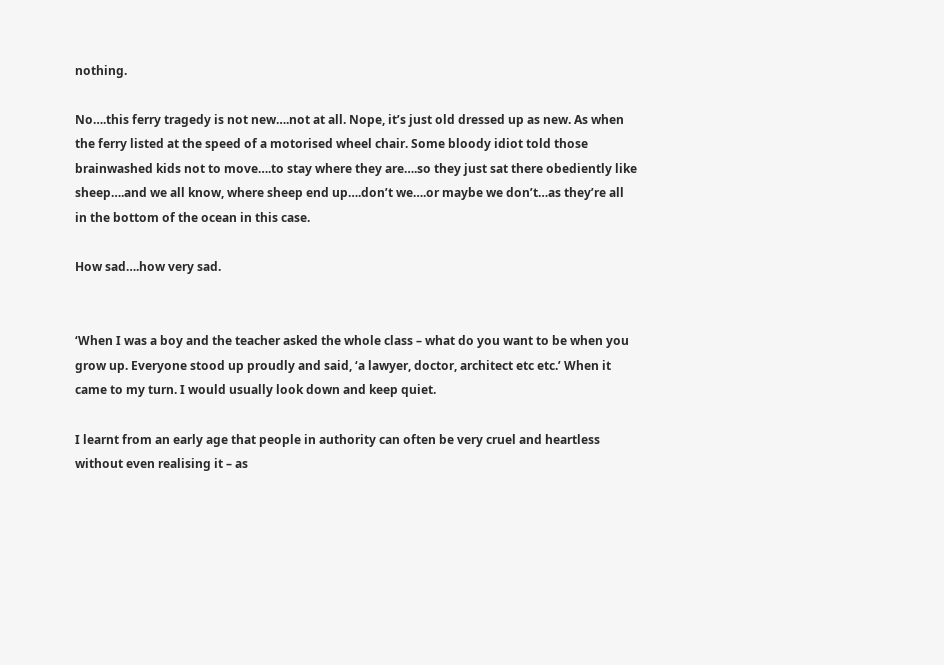nothing.

No….this ferry tragedy is not new….not at all. Nope, it’s just old dressed up as new. As when the ferry listed at the speed of a motorised wheel chair. Some bloody idiot told those brainwashed kids not to move….to stay where they are….so they just sat there obediently like sheep….and we all know, where sheep end up….don’t we….or maybe we don’t…as they’re all in the bottom of the ocean in this case.

How sad….how very sad.


‘When I was a boy and the teacher asked the whole class – what do you want to be when you grow up. Everyone stood up proudly and said, ‘a lawyer, doctor, architect etc etc.’ When it came to my turn. I would usually look down and keep quiet.

I learnt from an early age that people in authority can often be very cruel and heartless without even realising it – as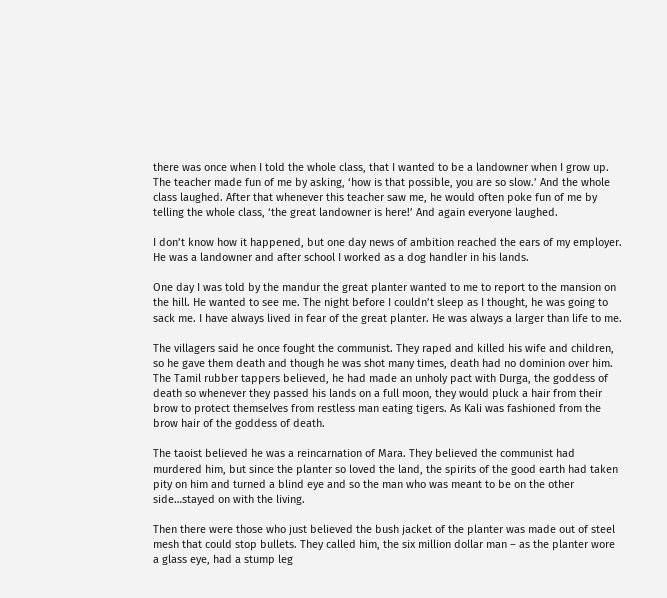there was once when I told the whole class, that I wanted to be a landowner when I grow up. The teacher made fun of me by asking, ‘how is that possible, you are so slow.’ And the whole class laughed. After that whenever this teacher saw me, he would often poke fun of me by telling the whole class, ‘the great landowner is here!’ And again everyone laughed.

I don’t know how it happened, but one day news of ambition reached the ears of my employer. He was a landowner and after school I worked as a dog handler in his lands.

One day I was told by the mandur the great planter wanted to me to report to the mansion on the hill. He wanted to see me. The night before I couldn’t sleep as I thought, he was going to sack me. I have always lived in fear of the great planter. He was always a larger than life to me.

The villagers said he once fought the communist. They raped and killed his wife and children, so he gave them death and though he was shot many times, death had no dominion over him. The Tamil rubber tappers believed, he had made an unholy pact with Durga, the goddess of death so whenever they passed his lands on a full moon, they would pluck a hair from their brow to protect themselves from restless man eating tigers. As Kali was fashioned from the brow hair of the goddess of death.

The taoist believed he was a reincarnation of Mara. They believed the communist had murdered him, but since the planter so loved the land, the spirits of the good earth had taken pity on him and turned a blind eye and so the man who was meant to be on the other side…stayed on with the living.

Then there were those who just believed the bush jacket of the planter was made out of steel mesh that could stop bullets. They called him, the six million dollar man – as the planter wore a glass eye, had a stump leg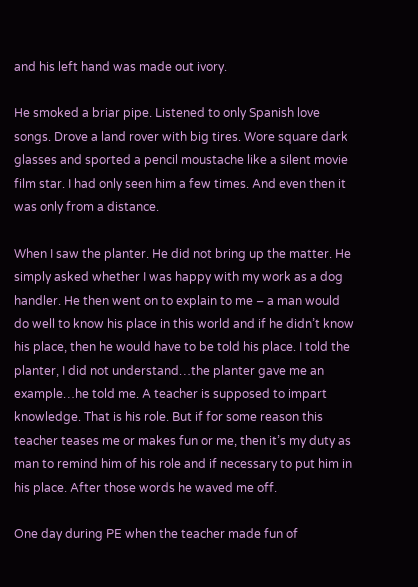and his left hand was made out ivory.

He smoked a briar pipe. Listened to only Spanish love songs. Drove a land rover with big tires. Wore square dark glasses and sported a pencil moustache like a silent movie film star. I had only seen him a few times. And even then it was only from a distance.

When I saw the planter. He did not bring up the matter. He simply asked whether I was happy with my work as a dog handler. He then went on to explain to me – a man would do well to know his place in this world and if he didn’t know his place, then he would have to be told his place. I told the planter, I did not understand…the planter gave me an example…he told me. A teacher is supposed to impart knowledge. That is his role. But if for some reason this teacher teases me or makes fun or me, then it’s my duty as man to remind him of his role and if necessary to put him in his place. After those words he waved me off.

One day during PE when the teacher made fun of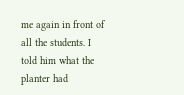me again in front of all the students. I told him what the planter had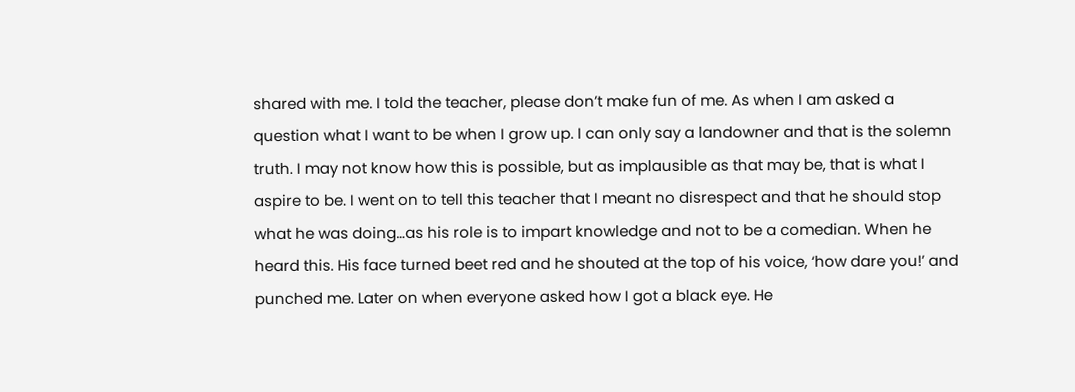shared with me. I told the teacher, please don’t make fun of me. As when I am asked a question what I want to be when I grow up. I can only say a landowner and that is the solemn truth. I may not know how this is possible, but as implausible as that may be, that is what I aspire to be. I went on to tell this teacher that I meant no disrespect and that he should stop what he was doing…as his role is to impart knowledge and not to be a comedian. When he heard this. His face turned beet red and he shouted at the top of his voice, ‘how dare you!’ and punched me. Later on when everyone asked how I got a black eye. He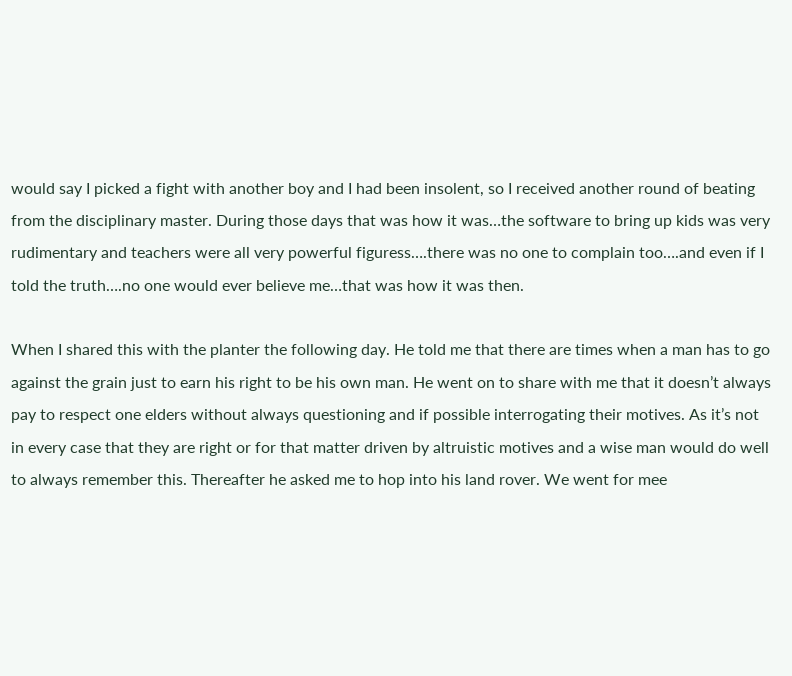would say I picked a fight with another boy and I had been insolent, so I received another round of beating from the disciplinary master. During those days that was how it was…the software to bring up kids was very rudimentary and teachers were all very powerful figuress….there was no one to complain too….and even if I told the truth….no one would ever believe me…that was how it was then.

When I shared this with the planter the following day. He told me that there are times when a man has to go against the grain just to earn his right to be his own man. He went on to share with me that it doesn’t always pay to respect one elders without always questioning and if possible interrogating their motives. As it’s not in every case that they are right or for that matter driven by altruistic motives and a wise man would do well to always remember this. Thereafter he asked me to hop into his land rover. We went for mee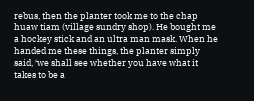rebus, then the planter took me to the chap huaw tiam (village sundry shop). He bought me a hockey stick and an ultra man mask. When he handed me these things, the planter simply said, ‘we shall see whether you have what it takes to be a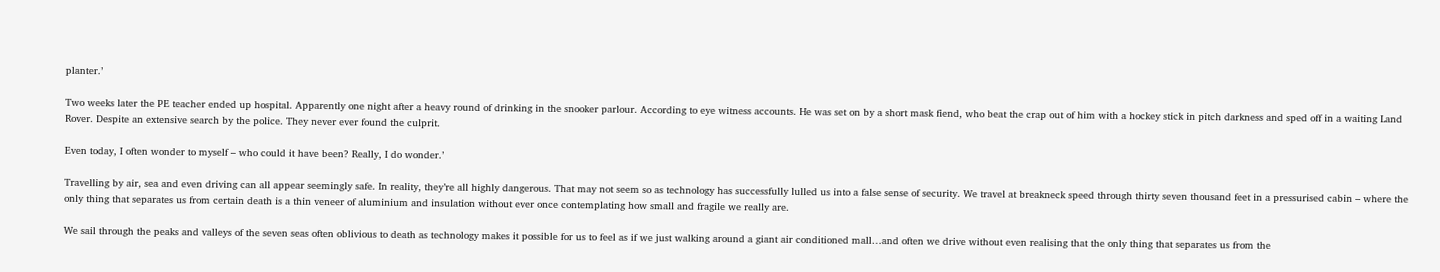planter.’

Two weeks later the PE teacher ended up hospital. Apparently one night after a heavy round of drinking in the snooker parlour. According to eye witness accounts. He was set on by a short mask fiend, who beat the crap out of him with a hockey stick in pitch darkness and sped off in a waiting Land Rover. Despite an extensive search by the police. They never ever found the culprit.

Even today, I often wonder to myself – who could it have been? Really, I do wonder.’

Travelling by air, sea and even driving can all appear seemingly safe. In reality, they’re all highly dangerous. That may not seem so as technology has successfully lulled us into a false sense of security. We travel at breakneck speed through thirty seven thousand feet in a pressurised cabin – where the only thing that separates us from certain death is a thin veneer of aluminium and insulation without ever once contemplating how small and fragile we really are.

We sail through the peaks and valleys of the seven seas often oblivious to death as technology makes it possible for us to feel as if we just walking around a giant air conditioned mall…and often we drive without even realising that the only thing that separates us from the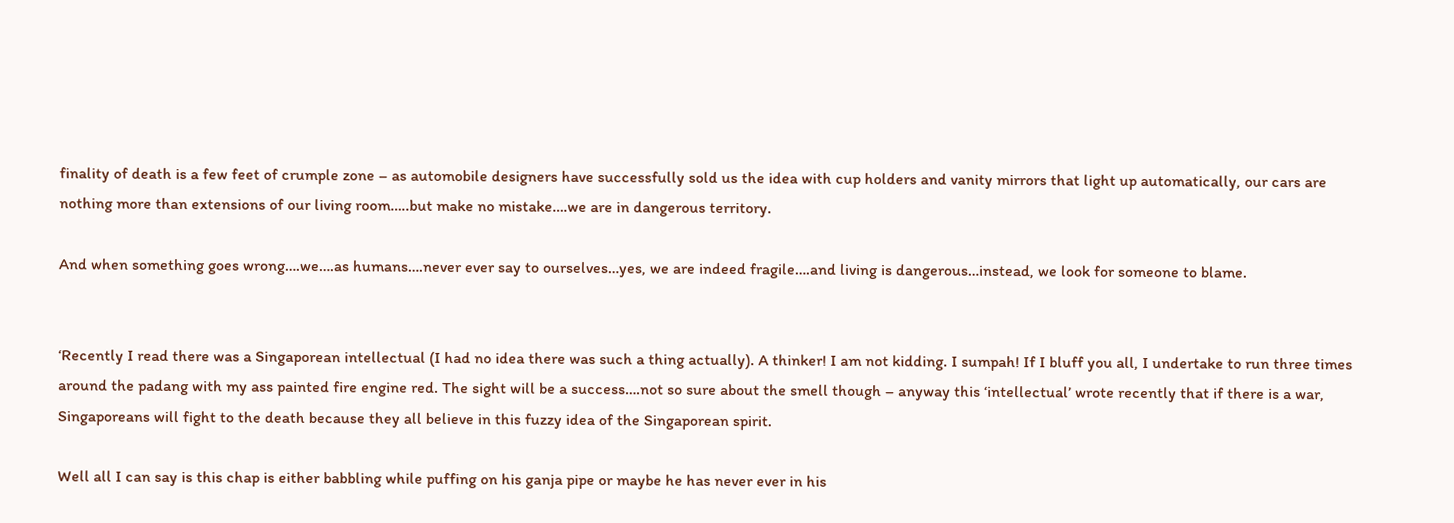finality of death is a few feet of crumple zone – as automobile designers have successfully sold us the idea with cup holders and vanity mirrors that light up automatically, our cars are nothing more than extensions of our living room…..but make no mistake….we are in dangerous territory.

And when something goes wrong….we….as humans….never ever say to ourselves…yes, we are indeed fragile….and living is dangerous…instead, we look for someone to blame.


‘Recently I read there was a Singaporean intellectual (I had no idea there was such a thing actually). A thinker! I am not kidding. I sumpah! If I bluff you all, I undertake to run three times around the padang with my ass painted fire engine red. The sight will be a success….not so sure about the smell though – anyway this ‘intellectual’ wrote recently that if there is a war, Singaporeans will fight to the death because they all believe in this fuzzy idea of the Singaporean spirit.

Well all I can say is this chap is either babbling while puffing on his ganja pipe or maybe he has never ever in his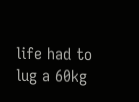life had to lug a 60kg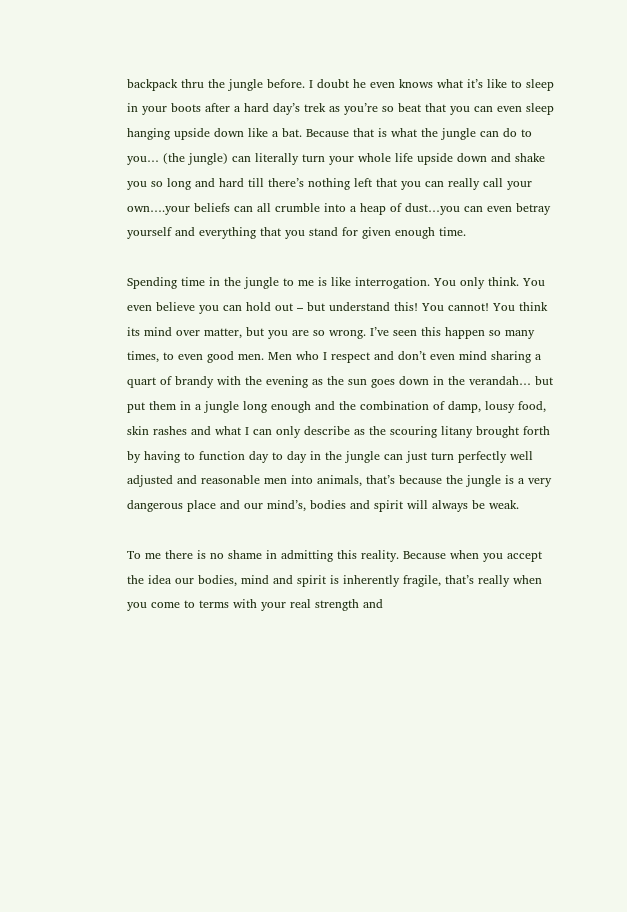backpack thru the jungle before. I doubt he even knows what it’s like to sleep in your boots after a hard day’s trek as you’re so beat that you can even sleep hanging upside down like a bat. Because that is what the jungle can do to you… (the jungle) can literally turn your whole life upside down and shake you so long and hard till there’s nothing left that you can really call your own….your beliefs can all crumble into a heap of dust…you can even betray yourself and everything that you stand for given enough time.

Spending time in the jungle to me is like interrogation. You only think. You even believe you can hold out – but understand this! You cannot! You think its mind over matter, but you are so wrong. I’ve seen this happen so many times, to even good men. Men who I respect and don’t even mind sharing a quart of brandy with the evening as the sun goes down in the verandah… but put them in a jungle long enough and the combination of damp, lousy food, skin rashes and what I can only describe as the scouring litany brought forth by having to function day to day in the jungle can just turn perfectly well adjusted and reasonable men into animals, that’s because the jungle is a very dangerous place and our mind’s, bodies and spirit will always be weak.

To me there is no shame in admitting this reality. Because when you accept the idea our bodies, mind and spirit is inherently fragile, that’s really when you come to terms with your real strength and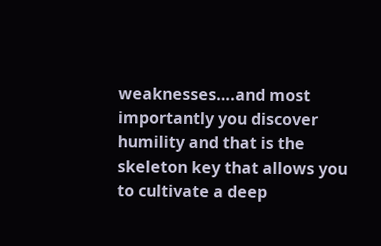weaknesses….and most importantly you discover humility and that is the skeleton key that allows you to cultivate a deep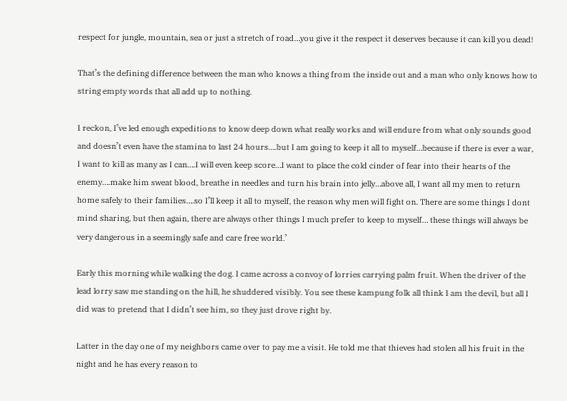respect for jungle, mountain, sea or just a stretch of road…you give it the respect it deserves because it can kill you dead!

That’s the defining difference between the man who knows a thing from the inside out and a man who only knows how to string empty words that all add up to nothing.

I reckon, I’ve led enough expeditions to know deep down what really works and will endure from what only sounds good and doesn’t even have the stamina to last 24 hours….but I am going to keep it all to myself…because if there is ever a war, I want to kill as many as I can….I will even keep score…I want to place the cold cinder of fear into their hearts of the enemy….make him sweat blood, breathe in needles and turn his brain into jelly…above all, I want all my men to return home safely to their families….so I’ll keep it all to myself, the reason why men will fight on. There are some things I dont mind sharing, but then again, there are always other things I much prefer to keep to myself… these things will always be very dangerous in a seemingly safe and care free world.’

Early this morning while walking the dog. I came across a convoy of lorries carrying palm fruit. When the driver of the lead lorry saw me standing on the hill, he shuddered visibly. You see these kampung folk all think I am the devil, but all I did was to pretend that I didn’t see him, so they just drove right by.

Latter in the day one of my neighbors came over to pay me a visit. He told me that thieves had stolen all his fruit in the night and he has every reason to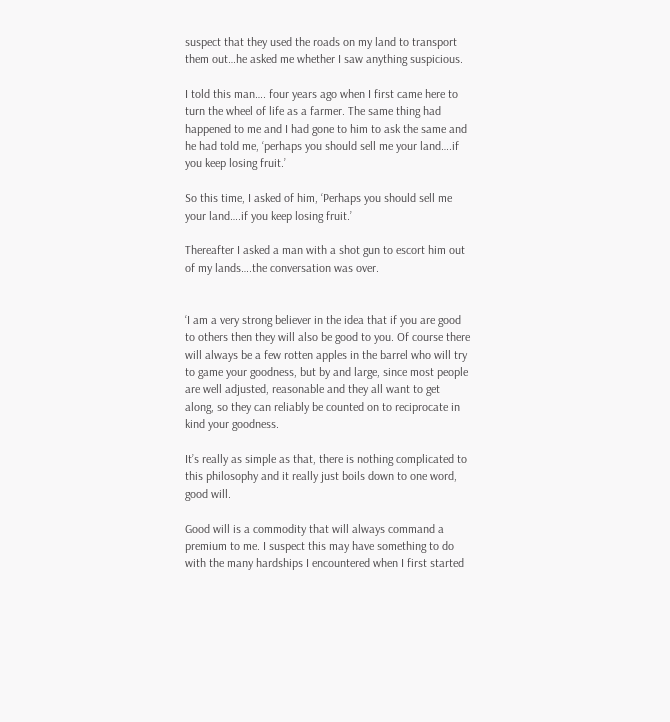suspect that they used the roads on my land to transport them out…he asked me whether I saw anything suspicious.

I told this man…. four years ago when I first came here to turn the wheel of life as a farmer. The same thing had happened to me and I had gone to him to ask the same and he had told me, ‘perhaps you should sell me your land….if you keep losing fruit.’

So this time, I asked of him, ‘Perhaps you should sell me your land….if you keep losing fruit.’

Thereafter I asked a man with a shot gun to escort him out of my lands….the conversation was over.


‘I am a very strong believer in the idea that if you are good to others then they will also be good to you. Of course there will always be a few rotten apples in the barrel who will try to game your goodness, but by and large, since most people are well adjusted, reasonable and they all want to get along, so they can reliably be counted on to reciprocate in kind your goodness.

It’s really as simple as that, there is nothing complicated to this philosophy and it really just boils down to one word, good will.

Good will is a commodity that will always command a premium to me. I suspect this may have something to do with the many hardships I encountered when I first started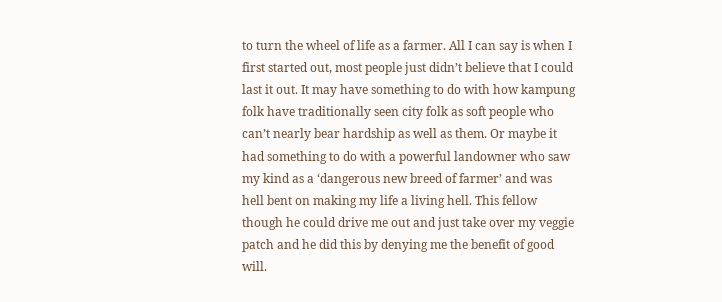to turn the wheel of life as a farmer. All I can say is when I first started out, most people just didn’t believe that I could last it out. It may have something to do with how kampung folk have traditionally seen city folk as soft people who can’t nearly bear hardship as well as them. Or maybe it had something to do with a powerful landowner who saw my kind as a ‘dangerous new breed of farmer’ and was hell bent on making my life a living hell. This fellow though he could drive me out and just take over my veggie patch and he did this by denying me the benefit of good will.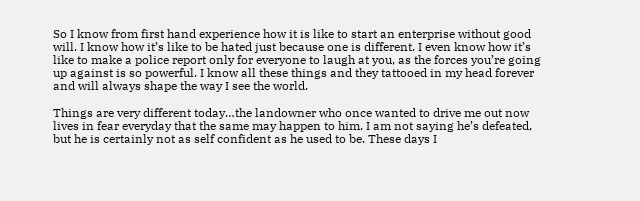So I know from first hand experience how it is like to start an enterprise without good will. I know how it’s like to be hated just because one is different. I even know how it’s like to make a police report only for everyone to laugh at you, as the forces you’re going up against is so powerful. I know all these things and they tattooed in my head forever and will always shape the way I see the world.

Things are very different today…the landowner who once wanted to drive me out now lives in fear everyday that the same may happen to him. I am not saying he’s defeated, but he is certainly not as self confident as he used to be. These days I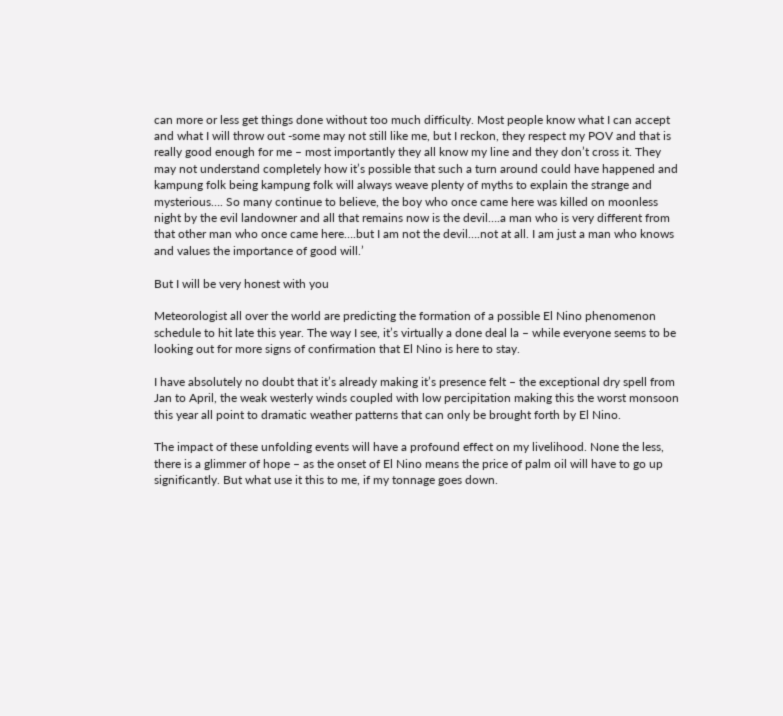can more or less get things done without too much difficulty. Most people know what I can accept and what I will throw out -some may not still like me, but I reckon, they respect my POV and that is really good enough for me – most importantly they all know my line and they don’t cross it. They may not understand completely how it’s possible that such a turn around could have happened and kampung folk being kampung folk will always weave plenty of myths to explain the strange and mysterious…. So many continue to believe, the boy who once came here was killed on moonless night by the evil landowner and all that remains now is the devil….a man who is very different from that other man who once came here….but I am not the devil….not at all. I am just a man who knows and values the importance of good will.’

But I will be very honest with you

Meteorologist all over the world are predicting the formation of a possible El Nino phenomenon schedule to hit late this year. The way I see, it’s virtually a done deal la – while everyone seems to be looking out for more signs of confirmation that El Nino is here to stay.

I have absolutely no doubt that it’s already making it’s presence felt – the exceptional dry spell from Jan to April, the weak westerly winds coupled with low percipitation making this the worst monsoon this year all point to dramatic weather patterns that can only be brought forth by El Nino.

The impact of these unfolding events will have a profound effect on my livelihood. None the less, there is a glimmer of hope – as the onset of El Nino means the price of palm oil will have to go up significantly. But what use it this to me, if my tonnage goes down.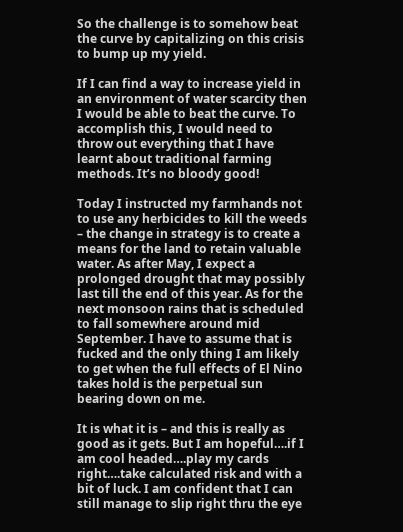So the challenge is to somehow beat the curve by capitalizing on this crisis to bump up my yield.

If I can find a way to increase yield in an environment of water scarcity then I would be able to beat the curve. To accomplish this, I would need to throw out everything that I have learnt about traditional farming methods. It’s no bloody good!

Today I instructed my farmhands not to use any herbicides to kill the weeds – the change in strategy is to create a means for the land to retain valuable water. As after May, I expect a prolonged drought that may possibly last till the end of this year. As for the next monsoon rains that is scheduled to fall somewhere around mid September. I have to assume that is fucked and the only thing I am likely to get when the full effects of El Nino takes hold is the perpetual sun bearing down on me.

It is what it is – and this is really as good as it gets. But I am hopeful….if I am cool headed….play my cards right….take calculated risk and with a bit of luck. I am confident that I can still manage to slip right thru the eye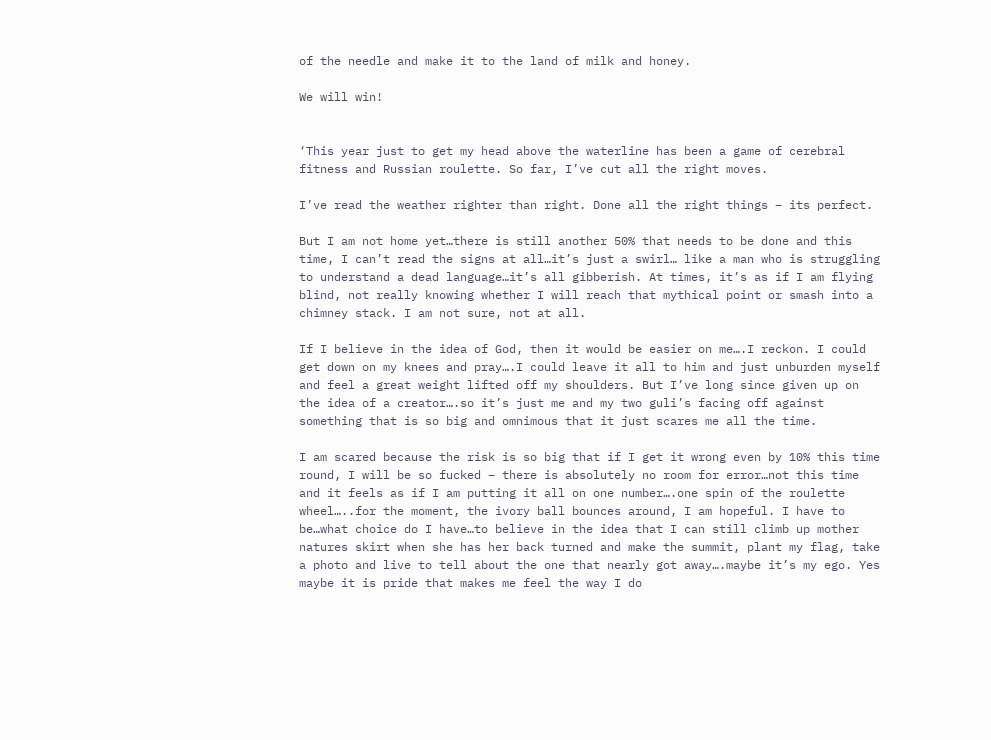of the needle and make it to the land of milk and honey.

We will win!


‘This year just to get my head above the waterline has been a game of cerebral fitness and Russian roulette. So far, I’ve cut all the right moves.

I’ve read the weather righter than right. Done all the right things – its perfect.

But I am not home yet…there is still another 50% that needs to be done and this time, I can’t read the signs at all…it’s just a swirl… like a man who is struggling to understand a dead language…it’s all gibberish. At times, it’s as if I am flying blind, not really knowing whether I will reach that mythical point or smash into a chimney stack. I am not sure, not at all.

If I believe in the idea of God, then it would be easier on me….I reckon. I could get down on my knees and pray….I could leave it all to him and just unburden myself and feel a great weight lifted off my shoulders. But I’ve long since given up on the idea of a creator….so it’s just me and my two guli’s facing off against something that is so big and omnimous that it just scares me all the time.

I am scared because the risk is so big that if I get it wrong even by 10% this time round, I will be so fucked – there is absolutely no room for error…not this time and it feels as if I am putting it all on one number….one spin of the roulette wheel…..for the moment, the ivory ball bounces around, I am hopeful. I have to be…what choice do I have…to believe in the idea that I can still climb up mother natures skirt when she has her back turned and make the summit, plant my flag, take a photo and live to tell about the one that nearly got away….maybe it’s my ego. Yes maybe it is pride that makes me feel the way I do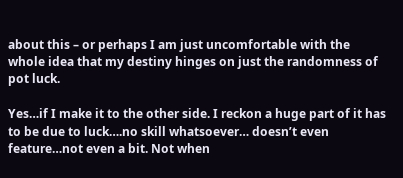about this – or perhaps I am just uncomfortable with the whole idea that my destiny hinges on just the randomness of pot luck.

Yes…if I make it to the other side. I reckon a huge part of it has to be due to luck….no skill whatsoever… doesn’t even feature…not even a bit. Not when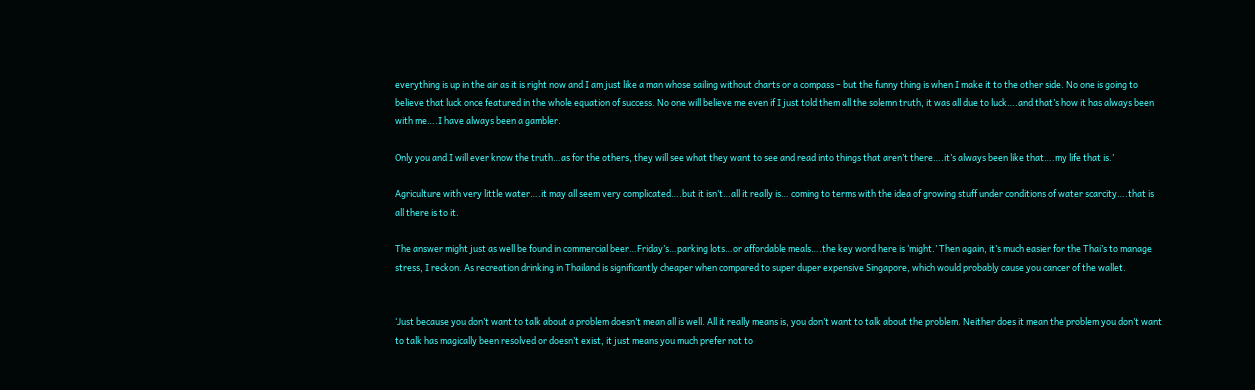everything is up in the air as it is right now and I am just like a man whose sailing without charts or a compass – but the funny thing is when I make it to the other side. No one is going to believe that luck once featured in the whole equation of success. No one will believe me even if I just told them all the solemn truth, it was all due to luck….and that’s how it has always been with me….I have always been a gambler.

Only you and I will ever know the truth…as for the others, they will see what they want to see and read into things that aren’t there….it’s always been like that….my life that is.’

Agriculture with very little water….it may all seem very complicated….but it isn’t…all it really is… coming to terms with the idea of growing stuff under conditions of water scarcity….that is all there is to it.

The answer might just as well be found in commercial beer…Friday’s…parking lots…or affordable meals….the key word here is ‘might.’ Then again, it’s much easier for the Thai’s to manage stress, I reckon. As recreation drinking in Thailand is significantly cheaper when compared to super duper expensive Singapore, which would probably cause you cancer of the wallet.


‘Just because you don’t want to talk about a problem doesn’t mean all is well. All it really means is, you don’t want to talk about the problem. Neither does it mean the problem you don’t want to talk has magically been resolved or doesn’t exist, it just means you much prefer not to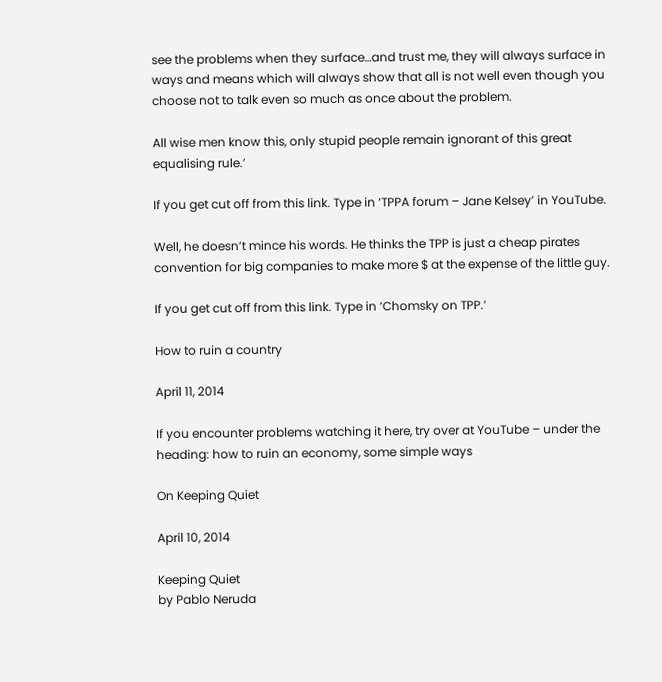see the problems when they surface…and trust me, they will always surface in ways and means which will always show that all is not well even though you choose not to talk even so much as once about the problem.

All wise men know this, only stupid people remain ignorant of this great equalising rule.’

If you get cut off from this link. Type in ‘TPPA forum – Jane Kelsey’ in YouTube.

Well, he doesn’t mince his words. He thinks the TPP is just a cheap pirates convention for big companies to make more $ at the expense of the little guy.

If you get cut off from this link. Type in ‘Chomsky on TPP.’

How to ruin a country

April 11, 2014

If you encounter problems watching it here, try over at YouTube – under the heading: how to ruin an economy, some simple ways

On Keeping Quiet

April 10, 2014

Keeping Quiet
by Pablo Neruda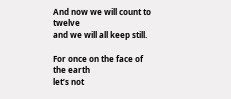And now we will count to twelve
and we will all keep still.

For once on the face of the earth
let’s not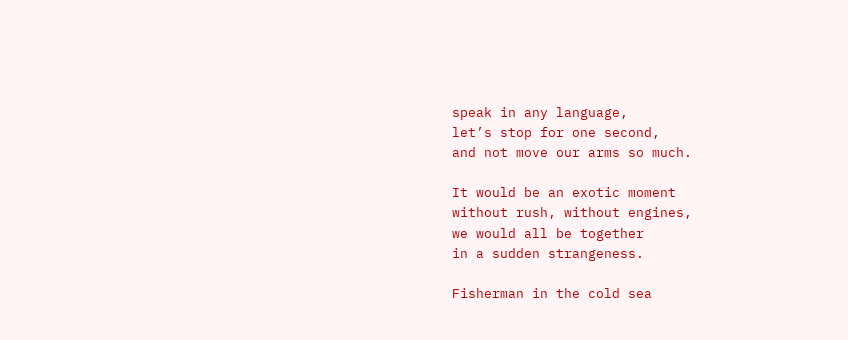speak in any language,
let’s stop for one second,
and not move our arms so much.

It would be an exotic moment
without rush, without engines,
we would all be together
in a sudden strangeness.

Fisherman in the cold sea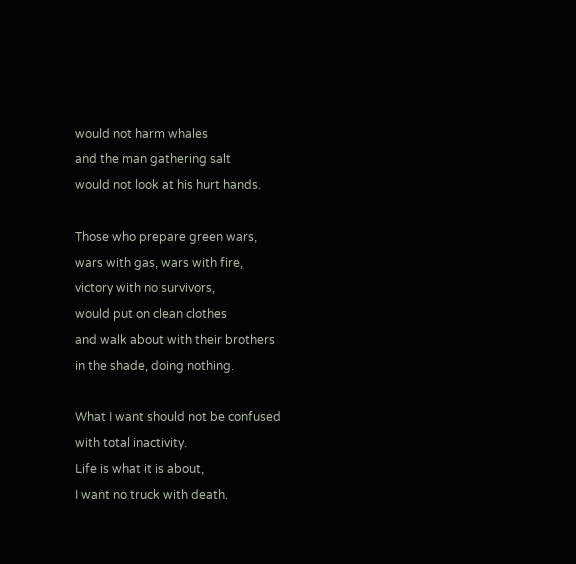would not harm whales
and the man gathering salt
would not look at his hurt hands.

Those who prepare green wars,
wars with gas, wars with fire,
victory with no survivors,
would put on clean clothes
and walk about with their brothers
in the shade, doing nothing.

What I want should not be confused
with total inactivity.
Life is what it is about,
I want no truck with death.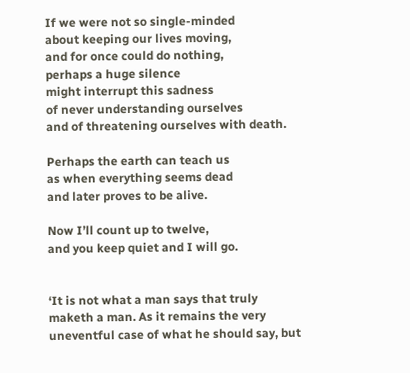If we were not so single-minded
about keeping our lives moving,
and for once could do nothing,
perhaps a huge silence
might interrupt this sadness
of never understanding ourselves
and of threatening ourselves with death.

Perhaps the earth can teach us
as when everything seems dead
and later proves to be alive.

Now I’ll count up to twelve,
and you keep quiet and I will go.


‘It is not what a man says that truly maketh a man. As it remains the very uneventful case of what he should say, but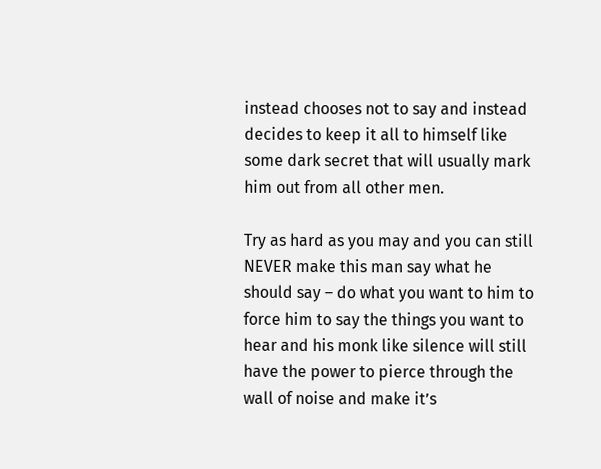instead chooses not to say and instead decides to keep it all to himself like some dark secret that will usually mark him out from all other men.

Try as hard as you may and you can still NEVER make this man say what he should say – do what you want to him to force him to say the things you want to hear and his monk like silence will still have the power to pierce through the wall of noise and make it’s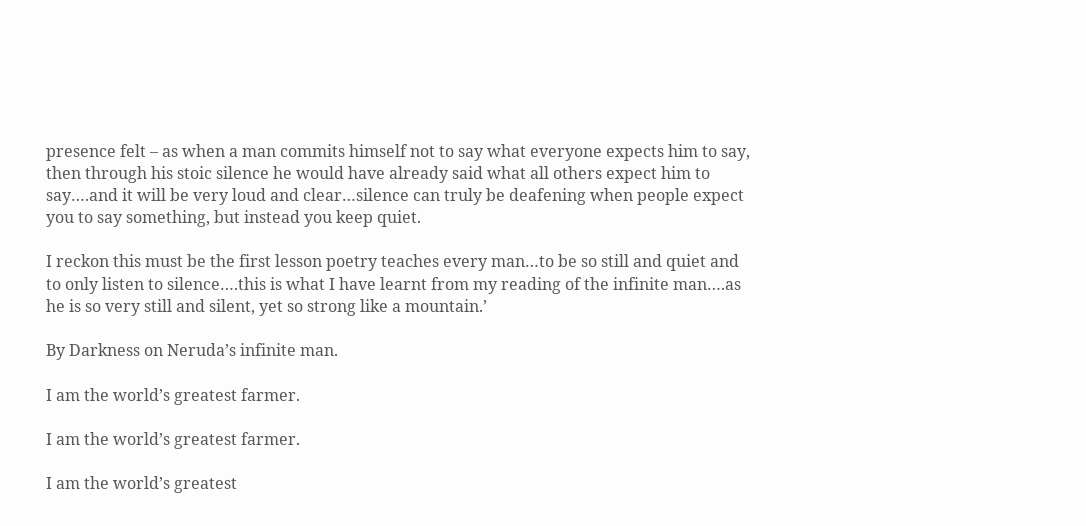presence felt – as when a man commits himself not to say what everyone expects him to say, then through his stoic silence he would have already said what all others expect him to say….and it will be very loud and clear…silence can truly be deafening when people expect you to say something, but instead you keep quiet.

I reckon this must be the first lesson poetry teaches every man…to be so still and quiet and to only listen to silence….this is what I have learnt from my reading of the infinite man….as he is so very still and silent, yet so strong like a mountain.’

By Darkness on Neruda’s infinite man.

I am the world’s greatest farmer.

I am the world’s greatest farmer.

I am the world’s greatest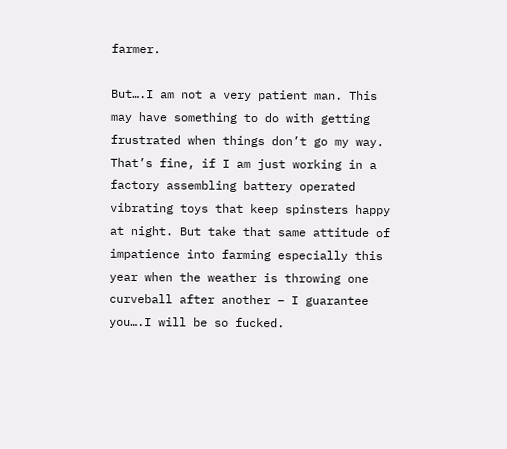farmer.

But….I am not a very patient man. This may have something to do with getting frustrated when things don’t go my way. That’s fine, if I am just working in a factory assembling battery operated vibrating toys that keep spinsters happy at night. But take that same attitude of impatience into farming especially this year when the weather is throwing one curveball after another – I guarantee you….I will be so fucked.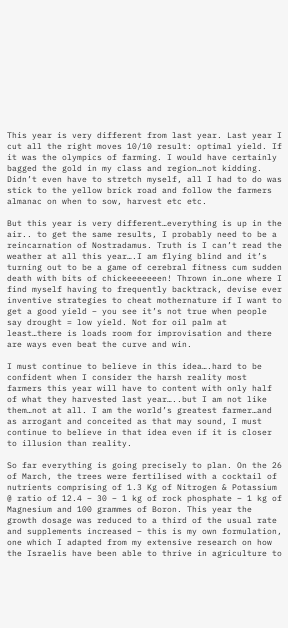This year is very different from last year. Last year I cut all the right moves 10/10 result: optimal yield. If it was the olympics of farming. I would have certainly bagged the gold in my class and region…not kidding. Didn’t even have to stretch myself, all I had to do was stick to the yellow brick road and follow the farmers almanac on when to sow, harvest etc etc.

But this year is very different…everything is up in the air.. to get the same results, I probably need to be a reincarnation of Nostradamus. Truth is I can’t read the weather at all this year….I am flying blind and it’s turning out to be a game of cerebral fitness cum sudden death with bits of chickeeeeeeen! Thrown in…one where I find myself having to frequently backtrack, devise ever inventive strategies to cheat mothernature if I want to get a good yield – you see it’s not true when people say drought = low yield. Not for oil palm at least…there is loads room for improvisation and there are ways even beat the curve and win.

I must continue to believe in this idea….hard to be confident when I consider the harsh reality most farmers this year will have to content with only half of what they harvested last year…..but I am not like them…not at all. I am the world’s greatest farmer…and as arrogant and conceited as that may sound, I must continue to believe in that idea even if it is closer to illusion than reality.

So far everything is going precisely to plan. On the 26 of March, the trees were fertilised with a cocktail of nutrients comprising of 1.3 Kg of Nitrogen & Potassium @ ratio of 12.4 – 30 – 1 kg of rock phosphate – 1 kg of Magnesium and 100 grammes of Boron. This year the growth dosage was reduced to a third of the usual rate and supplements increased – this is my own formulation, one which I adapted from my extensive research on how the Israelis have been able to thrive in agriculture to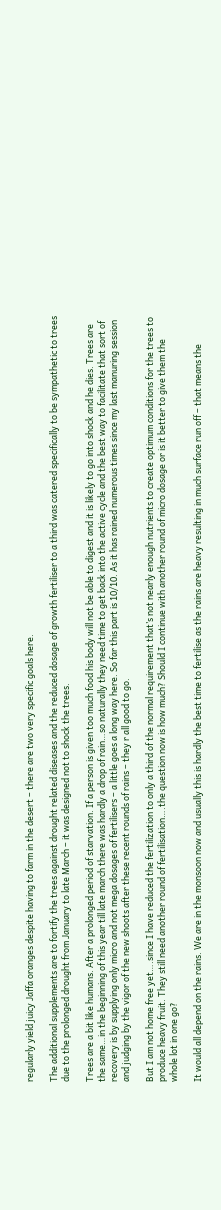regularly yield juicy Jaffa oranges despite having to farm in the desert – there are two very specific goals here.

The additional supplements are to fortify the trees against drought related diseases and the reduced dosage of growth fertiliser to a third was catered specifically to be sympathetic to trees due to the prolonged drought from January to late March – it was designed not to shock the trees.

Trees are a bit like humans. After a prolonged period of starvation. If a person is given too much food his body will not be able to digest and it is likely to go into shock and he dies. Trees are the same…in the beginning of this year till late march there was hardly a drop of rain…so naturally they need time to get back into the active cycle and the best way to facilitate that sort of recovery is by supplying only micro and not mega dosages of fertilisers – a little goes a long way here. So far this part is 10/10. As it has rained numerous times since my last manuring session and judging by the vigor of the new shoots after these recent rounds of rains – they r all good to go.

But I am not home free yet….since I have reduced the fertilization to only a third of the normal requirement that’s not nearly enough nutrients to create optimum conditions for the trees to produce heavy fruit. They still need another round of fertilisation….the question now is how much? Should I continue with another round of micro dosage or is it better to give them the whole lot in one go?

It would all depend on the rains. We are in the monsoon now and usually this is hardly the best time to fertilise as the rains are heavy resulting in much surface run off – that means the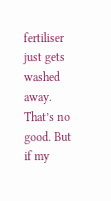fertiliser just gets washed away. That’s no good. But if my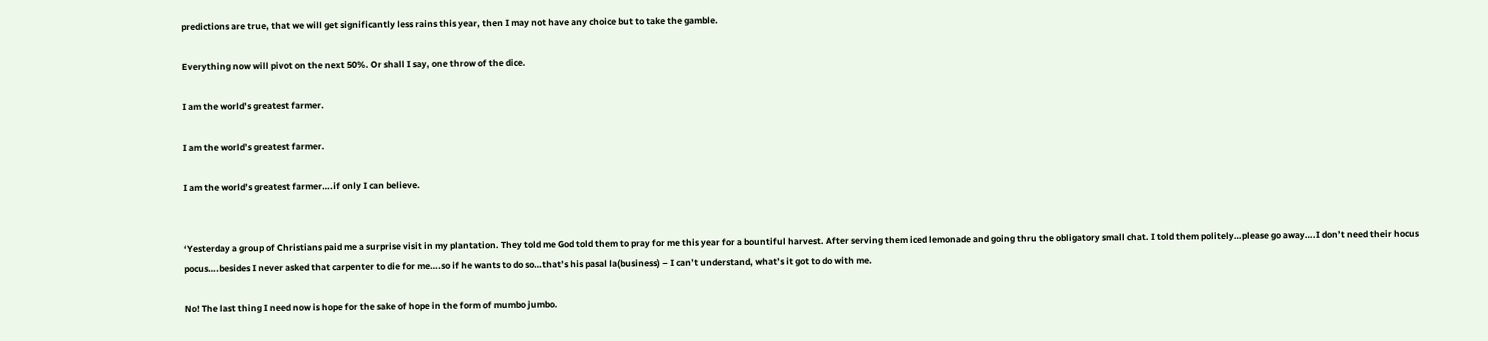predictions are true, that we will get significantly less rains this year, then I may not have any choice but to take the gamble.

Everything now will pivot on the next 50%. Or shall I say, one throw of the dice.

I am the world’s greatest farmer.

I am the world’s greatest farmer.

I am the world’s greatest farmer….if only I can believe.


‘Yesterday a group of Christians paid me a surprise visit in my plantation. They told me God told them to pray for me this year for a bountiful harvest. After serving them iced lemonade and going thru the obligatory small chat. I told them politely…please go away….I don’t need their hocus pocus….besides I never asked that carpenter to die for me….so if he wants to do so…that’s his pasal la(business) – I can’t understand, what’s it got to do with me.

No! The last thing I need now is hope for the sake of hope in the form of mumbo jumbo.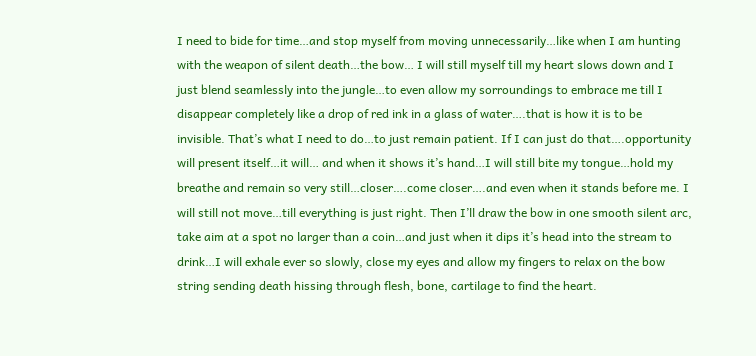I need to bide for time…and stop myself from moving unnecessarily…like when I am hunting with the weapon of silent death…the bow… I will still myself till my heart slows down and I just blend seamlessly into the jungle…to even allow my sorroundings to embrace me till I disappear completely like a drop of red ink in a glass of water….that is how it is to be invisible. That’s what I need to do…to just remain patient. If I can just do that….opportunity will present itself…it will… and when it shows it’s hand…I will still bite my tongue…hold my breathe and remain so very still…closer….come closer….and even when it stands before me. I will still not move…till everything is just right. Then I’ll draw the bow in one smooth silent arc, take aim at a spot no larger than a coin…and just when it dips it’s head into the stream to drink…I will exhale ever so slowly, close my eyes and allow my fingers to relax on the bow string sending death hissing through flesh, bone, cartilage to find the heart.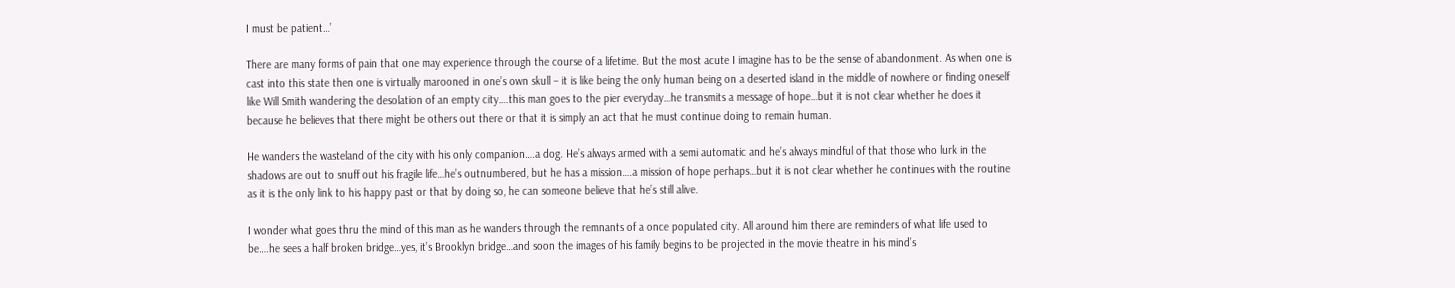I must be patient…’

There are many forms of pain that one may experience through the course of a lifetime. But the most acute I imagine has to be the sense of abandonment. As when one is cast into this state then one is virtually marooned in one’s own skull – it is like being the only human being on a deserted island in the middle of nowhere or finding oneself like Will Smith wandering the desolation of an empty city….this man goes to the pier everyday…he transmits a message of hope…but it is not clear whether he does it because he believes that there might be others out there or that it is simply an act that he must continue doing to remain human.

He wanders the wasteland of the city with his only companion….a dog. He’s always armed with a semi automatic and he’s always mindful of that those who lurk in the shadows are out to snuff out his fragile life…he’s outnumbered, but he has a mission….a mission of hope perhaps…but it is not clear whether he continues with the routine as it is the only link to his happy past or that by doing so, he can someone believe that he’s still alive.

I wonder what goes thru the mind of this man as he wanders through the remnants of a once populated city. All around him there are reminders of what life used to be….he sees a half broken bridge…yes, it’s Brooklyn bridge…and soon the images of his family begins to be projected in the movie theatre in his mind’s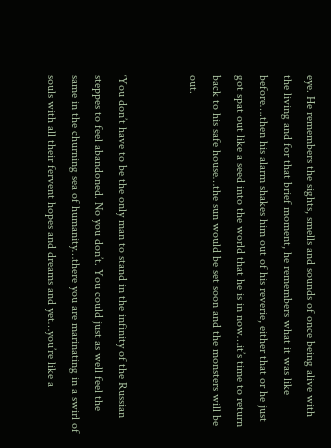eye. He remembers the sights, smells and sounds of once being alive with the living and for that brief moment, he remembers what it was like before….then his alarm shakes him out of his reverie, either that or he just got spat out like a seed into the world that he is in now…it’s time to return back to his safe house…the sun would be set soon and the monsters will be out.


‘You don’t have to be the only man to stand in the infinity of the Russian steppes to feel abandoned. No you don’t. You could just as well feel the same in the churning sea of humanity…there you are marinating in a swirl of souls with all their fervent hopes and dreams and yet…you’re like a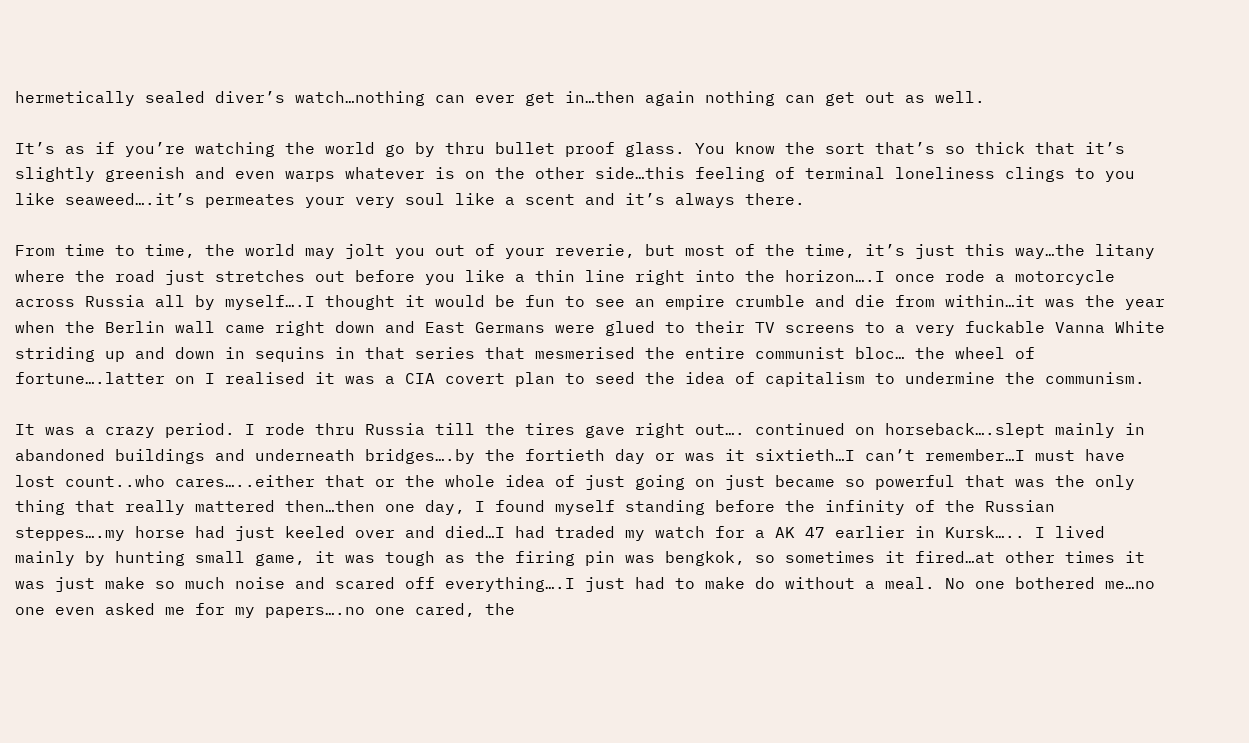hermetically sealed diver’s watch…nothing can ever get in…then again nothing can get out as well.

It’s as if you’re watching the world go by thru bullet proof glass. You know the sort that’s so thick that it’s slightly greenish and even warps whatever is on the other side…this feeling of terminal loneliness clings to you like seaweed….it’s permeates your very soul like a scent and it’s always there.

From time to time, the world may jolt you out of your reverie, but most of the time, it’s just this way…the litany where the road just stretches out before you like a thin line right into the horizon….I once rode a motorcycle across Russia all by myself….I thought it would be fun to see an empire crumble and die from within…it was the year when the Berlin wall came right down and East Germans were glued to their TV screens to a very fuckable Vanna White striding up and down in sequins in that series that mesmerised the entire communist bloc… the wheel of fortune….latter on I realised it was a CIA covert plan to seed the idea of capitalism to undermine the communism.

It was a crazy period. I rode thru Russia till the tires gave right out…. continued on horseback….slept mainly in abandoned buildings and underneath bridges….by the fortieth day or was it sixtieth…I can’t remember…I must have lost count..who cares…..either that or the whole idea of just going on just became so powerful that was the only thing that really mattered then…then one day, I found myself standing before the infinity of the Russian steppes….my horse had just keeled over and died…I had traded my watch for a AK 47 earlier in Kursk….. I lived mainly by hunting small game, it was tough as the firing pin was bengkok, so sometimes it fired…at other times it was just make so much noise and scared off everything….I just had to make do without a meal. No one bothered me…no one even asked me for my papers….no one cared, the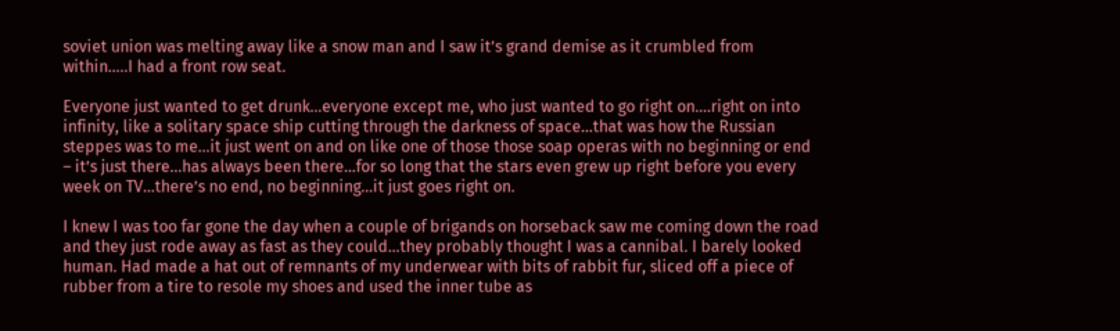soviet union was melting away like a snow man and I saw it’s grand demise as it crumbled from within…..I had a front row seat.

Everyone just wanted to get drunk…everyone except me, who just wanted to go right on….right on into infinity, like a solitary space ship cutting through the darkness of space…that was how the Russian steppes was to me…it just went on and on like one of those those soap operas with no beginning or end – it’s just there…has always been there…for so long that the stars even grew up right before you every week on TV…there’s no end, no beginning…it just goes right on.

I knew I was too far gone the day when a couple of brigands on horseback saw me coming down the road and they just rode away as fast as they could…they probably thought I was a cannibal. I barely looked human. Had made a hat out of remnants of my underwear with bits of rabbit fur, sliced off a piece of rubber from a tire to resole my shoes and used the inner tube as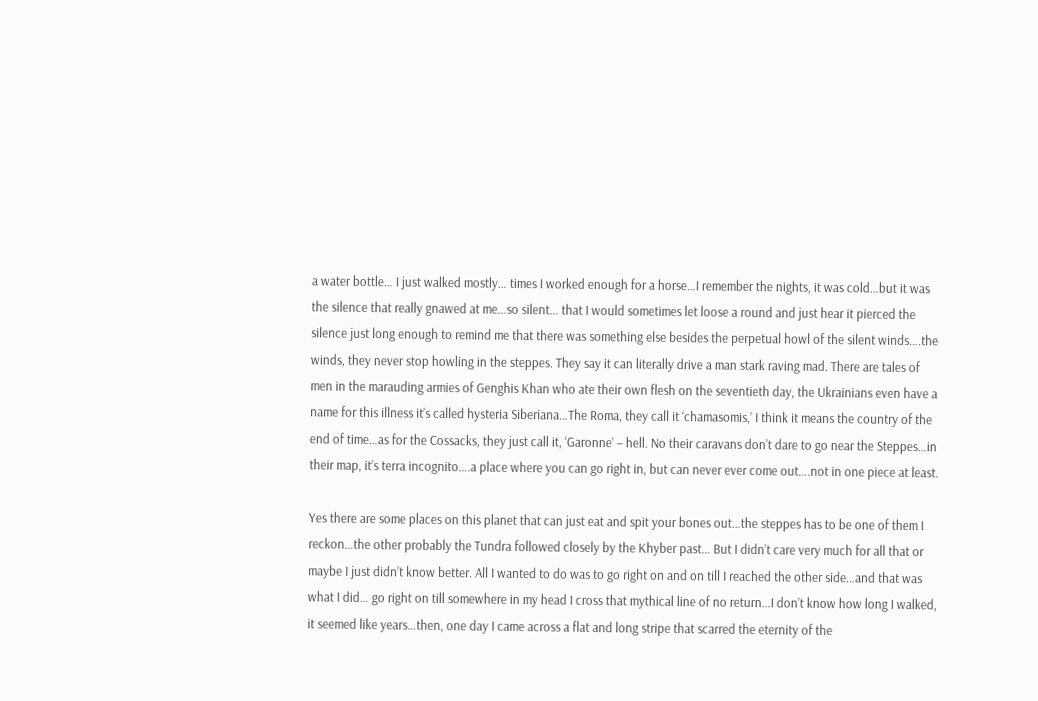a water bottle… I just walked mostly… times I worked enough for a horse…I remember the nights, it was cold…but it was the silence that really gnawed at me…so silent… that I would sometimes let loose a round and just hear it pierced the silence just long enough to remind me that there was something else besides the perpetual howl of the silent winds….the winds, they never stop howling in the steppes. They say it can literally drive a man stark raving mad. There are tales of men in the marauding armies of Genghis Khan who ate their own flesh on the seventieth day, the Ukrainians even have a name for this illness it’s called hysteria Siberiana…The Roma, they call it ‘chamasomis,’ I think it means the country of the end of time…as for the Cossacks, they just call it, ‘Garonne’ – hell. No their caravans don’t dare to go near the Steppes…in their map, it’s terra incognito….a place where you can go right in, but can never ever come out….not in one piece at least.

Yes there are some places on this planet that can just eat and spit your bones out…the steppes has to be one of them I reckon…the other probably the Tundra followed closely by the Khyber past… But I didn’t care very much for all that or maybe I just didn’t know better. All I wanted to do was to go right on and on till I reached the other side…and that was what I did… go right on till somewhere in my head I cross that mythical line of no return…I don’t know how long I walked, it seemed like years…then, one day I came across a flat and long stripe that scarred the eternity of the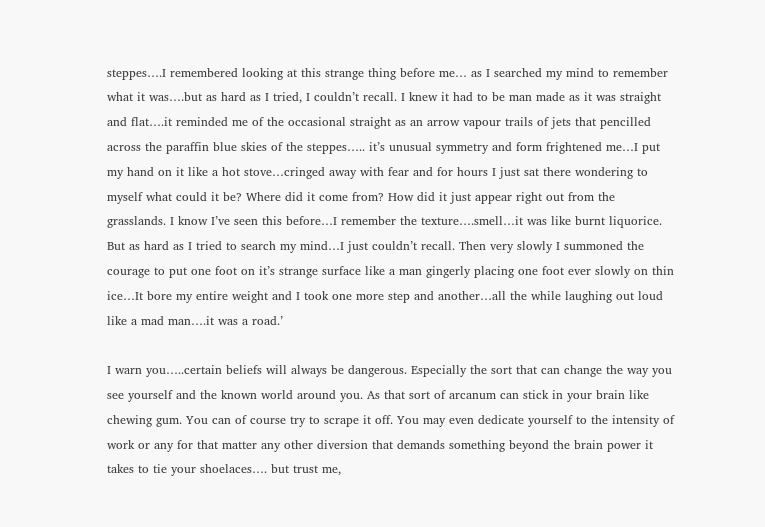steppes….I remembered looking at this strange thing before me… as I searched my mind to remember what it was….but as hard as I tried, I couldn’t recall. I knew it had to be man made as it was straight and flat….it reminded me of the occasional straight as an arrow vapour trails of jets that pencilled across the paraffin blue skies of the steppes….. it’s unusual symmetry and form frightened me…I put my hand on it like a hot stove…cringed away with fear and for hours I just sat there wondering to myself what could it be? Where did it come from? How did it just appear right out from the grasslands. I know I’ve seen this before…I remember the texture….smell…it was like burnt liquorice. But as hard as I tried to search my mind…I just couldn’t recall. Then very slowly I summoned the courage to put one foot on it’s strange surface like a man gingerly placing one foot ever slowly on thin ice…It bore my entire weight and I took one more step and another…all the while laughing out loud like a mad man….it was a road.’

I warn you…..certain beliefs will always be dangerous. Especially the sort that can change the way you see yourself and the known world around you. As that sort of arcanum can stick in your brain like chewing gum. You can of course try to scrape it off. You may even dedicate yourself to the intensity of work or any for that matter any other diversion that demands something beyond the brain power it takes to tie your shoelaces…. but trust me,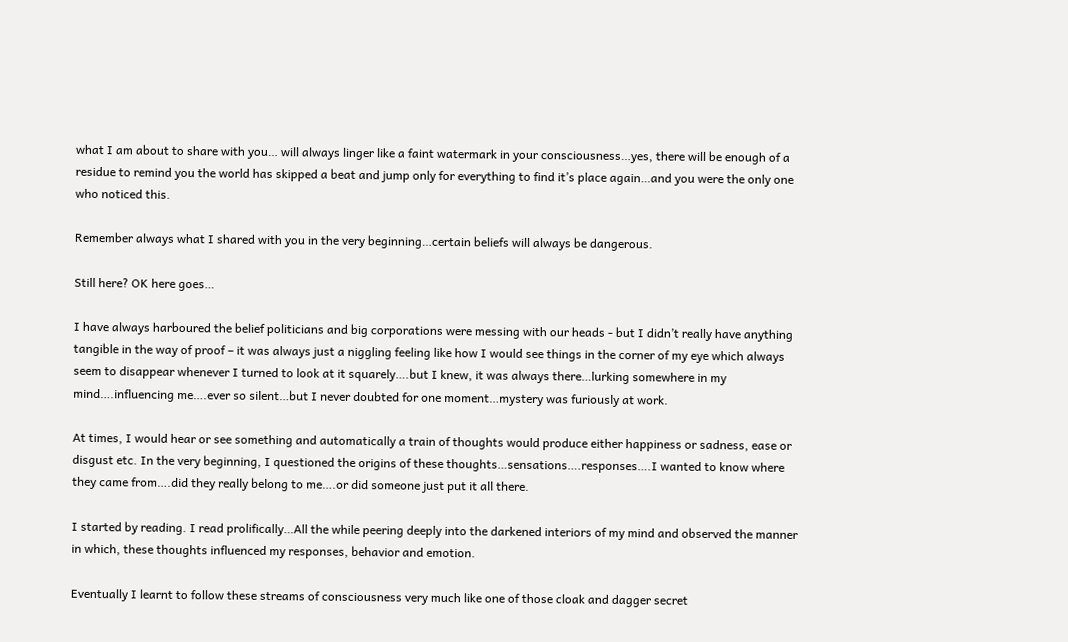what I am about to share with you… will always linger like a faint watermark in your consciousness…yes, there will be enough of a residue to remind you the world has skipped a beat and jump only for everything to find it’s place again…and you were the only one who noticed this.

Remember always what I shared with you in the very beginning…certain beliefs will always be dangerous.

Still here? OK here goes…

I have always harboured the belief politicians and big corporations were messing with our heads - but I didn’t really have anything tangible in the way of proof – it was always just a niggling feeling like how I would see things in the corner of my eye which always seem to disappear whenever I turned to look at it squarely….but I knew, it was always there…lurking somewhere in my mind….influencing me….ever so silent…but I never doubted for one moment…mystery was furiously at work.

At times, I would hear or see something and automatically a train of thoughts would produce either happiness or sadness, ease or disgust etc. In the very beginning, I questioned the origins of these thoughts…sensations….responses….I wanted to know where they came from….did they really belong to me….or did someone just put it all there.

I started by reading. I read prolifically…All the while peering deeply into the darkened interiors of my mind and observed the manner in which, these thoughts influenced my responses, behavior and emotion.

Eventually I learnt to follow these streams of consciousness very much like one of those cloak and dagger secret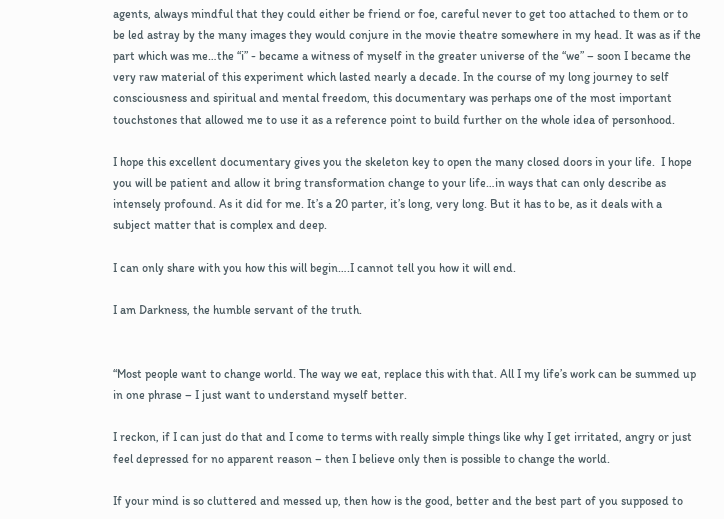agents, always mindful that they could either be friend or foe, careful never to get too attached to them or to be led astray by the many images they would conjure in the movie theatre somewhere in my head. It was as if the part which was me…the “i” - became a witness of myself in the greater universe of the “we” – soon I became the very raw material of this experiment which lasted nearly a decade. In the course of my long journey to self consciousness and spiritual and mental freedom, this documentary was perhaps one of the most important touchstones that allowed me to use it as a reference point to build further on the whole idea of personhood.

I hope this excellent documentary gives you the skeleton key to open the many closed doors in your life.  I hope you will be patient and allow it bring transformation change to your life…in ways that can only describe as intensely profound. As it did for me. It’s a 20 parter, it’s long, very long. But it has to be, as it deals with a subject matter that is complex and deep.

I can only share with you how this will begin….I cannot tell you how it will end.

I am Darkness, the humble servant of the truth.


“Most people want to change world. The way we eat, replace this with that. All I my life’s work can be summed up in one phrase – I just want to understand myself better.

I reckon, if I can just do that and I come to terms with really simple things like why I get irritated, angry or just feel depressed for no apparent reason – then I believe only then is possible to change the world.

If your mind is so cluttered and messed up, then how is the good, better and the best part of you supposed to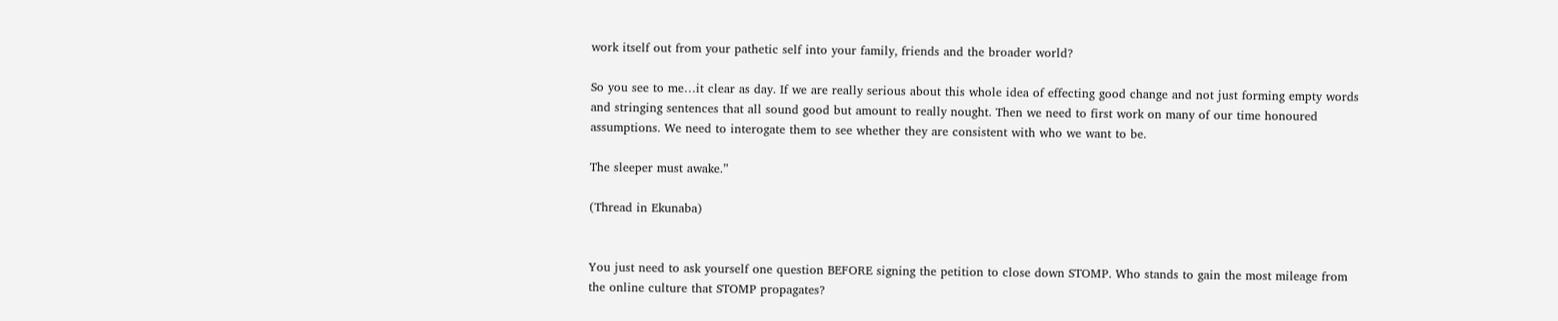work itself out from your pathetic self into your family, friends and the broader world?

So you see to me…it clear as day. If we are really serious about this whole idea of effecting good change and not just forming empty words and stringing sentences that all sound good but amount to really nought. Then we need to first work on many of our time honoured assumptions. We need to interogate them to see whether they are consistent with who we want to be.

The sleeper must awake.”

(Thread in Ekunaba)


You just need to ask yourself one question BEFORE signing the petition to close down STOMP. Who stands to gain the most mileage from the online culture that STOMP propagates?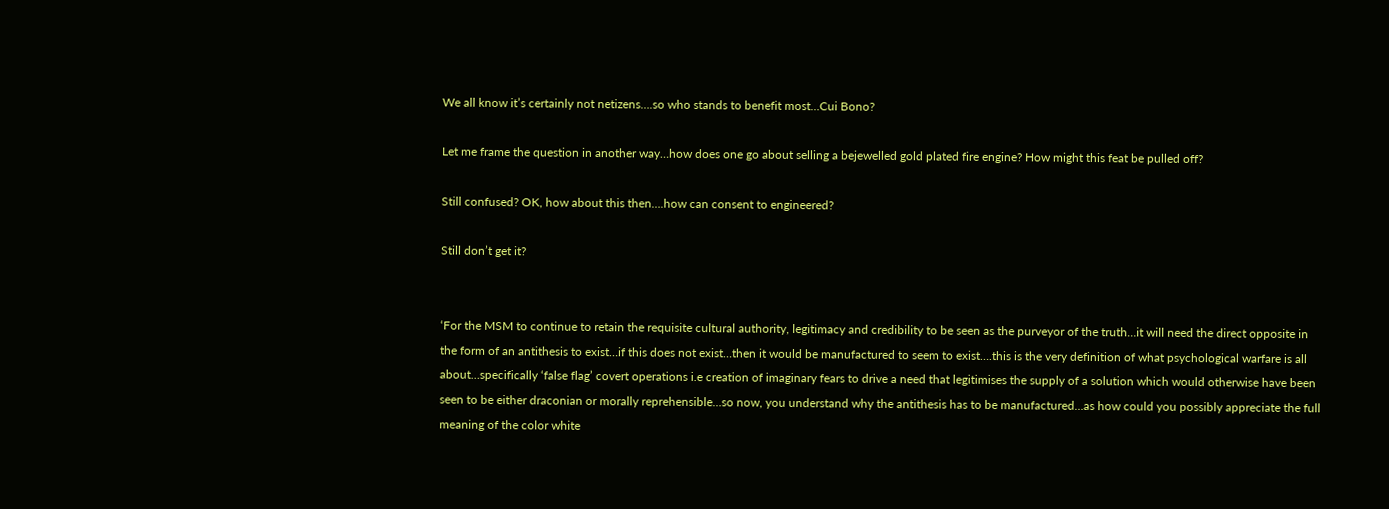We all know it’s certainly not netizens….so who stands to benefit most…Cui Bono?

Let me frame the question in another way…how does one go about selling a bejewelled gold plated fire engine? How might this feat be pulled off?

Still confused? OK, how about this then….how can consent to engineered?

Still don’t get it?


‘For the MSM to continue to retain the requisite cultural authority, legitimacy and credibility to be seen as the purveyor of the truth…it will need the direct opposite in the form of an antithesis to exist…if this does not exist…then it would be manufactured to seem to exist….this is the very definition of what psychological warfare is all about…specifically ‘false flag’ covert operations i.e creation of imaginary fears to drive a need that legitimises the supply of a solution which would otherwise have been seen to be either draconian or morally reprehensible…so now, you understand why the antithesis has to be manufactured…as how could you possibly appreciate the full meaning of the color white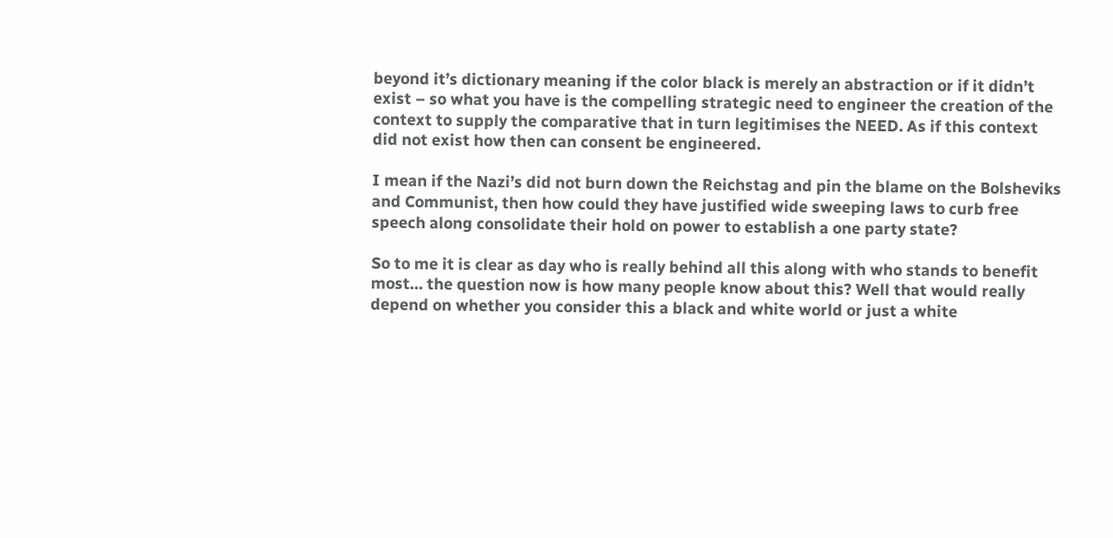beyond it’s dictionary meaning if the color black is merely an abstraction or if it didn’t exist – so what you have is the compelling strategic need to engineer the creation of the context to supply the comparative that in turn legitimises the NEED. As if this context did not exist how then can consent be engineered.

I mean if the Nazi’s did not burn down the Reichstag and pin the blame on the Bolsheviks and Communist, then how could they have justified wide sweeping laws to curb free speech along consolidate their hold on power to establish a one party state?

So to me it is clear as day who is really behind all this along with who stands to benefit most… the question now is how many people know about this? Well that would really depend on whether you consider this a black and white world or just a white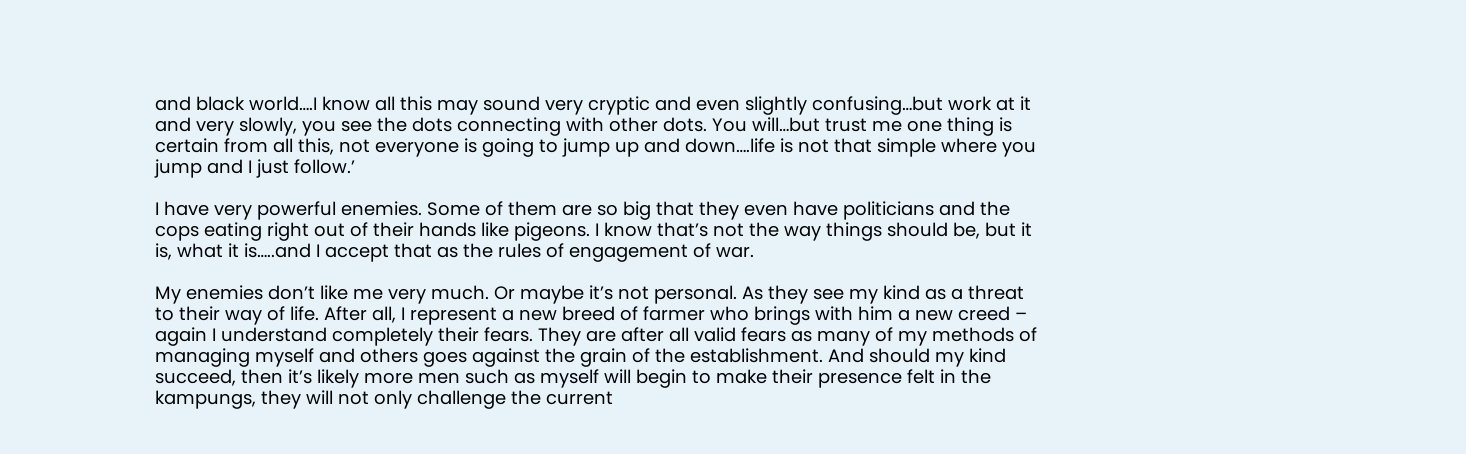and black world….I know all this may sound very cryptic and even slightly confusing…but work at it and very slowly, you see the dots connecting with other dots. You will…but trust me one thing is certain from all this, not everyone is going to jump up and down….life is not that simple where you jump and I just follow.’

I have very powerful enemies. Some of them are so big that they even have politicians and the cops eating right out of their hands like pigeons. I know that’s not the way things should be, but it is, what it is…..and I accept that as the rules of engagement of war.

My enemies don’t like me very much. Or maybe it’s not personal. As they see my kind as a threat to their way of life. After all, I represent a new breed of farmer who brings with him a new creed – again I understand completely their fears. They are after all valid fears as many of my methods of managing myself and others goes against the grain of the establishment. And should my kind succeed, then it’s likely more men such as myself will begin to make their presence felt in the kampungs, they will not only challenge the current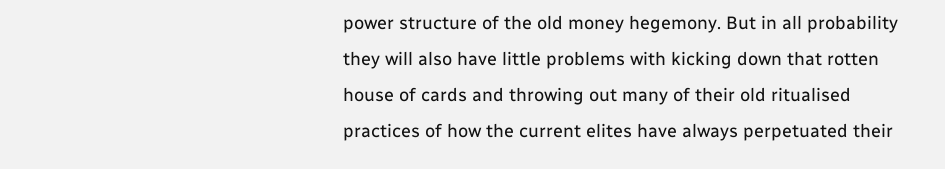power structure of the old money hegemony. But in all probability they will also have little problems with kicking down that rotten house of cards and throwing out many of their old ritualised practices of how the current elites have always perpetuated their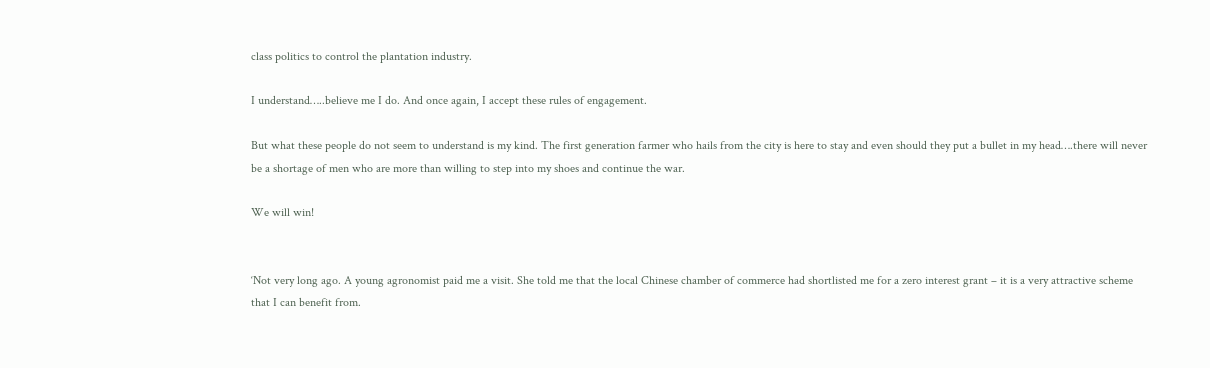class politics to control the plantation industry.

I understand…..believe me I do. And once again, I accept these rules of engagement.

But what these people do not seem to understand is my kind. The first generation farmer who hails from the city is here to stay and even should they put a bullet in my head….there will never be a shortage of men who are more than willing to step into my shoes and continue the war.

We will win!


‘Not very long ago. A young agronomist paid me a visit. She told me that the local Chinese chamber of commerce had shortlisted me for a zero interest grant – it is a very attractive scheme that I can benefit from.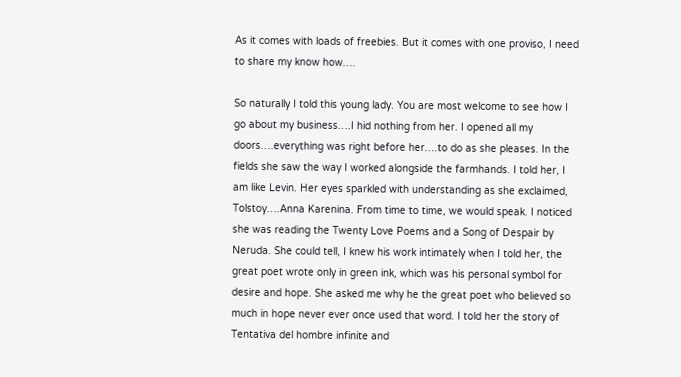As it comes with loads of freebies. But it comes with one proviso, I need to share my know how….

So naturally I told this young lady. You are most welcome to see how I go about my business….I hid nothing from her. I opened all my doors….everything was right before her….to do as she pleases. In the fields she saw the way I worked alongside the farmhands. I told her, I am like Levin. Her eyes sparkled with understanding as she exclaimed, Tolstoy….Anna Karenina. From time to time, we would speak. I noticed she was reading the Twenty Love Poems and a Song of Despair by Neruda. She could tell, I knew his work intimately when I told her, the great poet wrote only in green ink, which was his personal symbol for desire and hope. She asked me why he the great poet who believed so much in hope never ever once used that word. I told her the story of Tentativa del hombre infinite and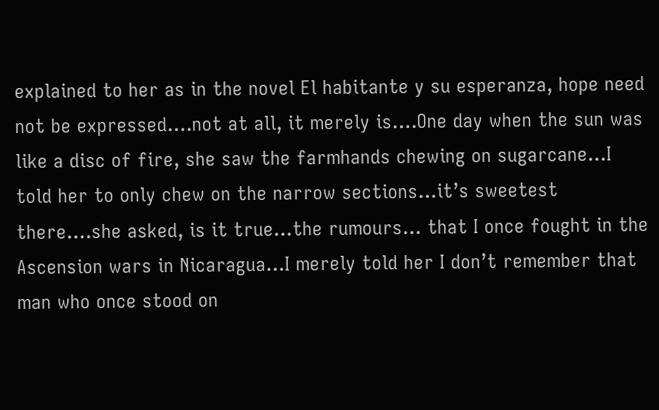explained to her as in the novel El habitante y su esperanza, hope need not be expressed….not at all, it merely is….One day when the sun was like a disc of fire, she saw the farmhands chewing on sugarcane…I told her to only chew on the narrow sections…it’s sweetest there….she asked, is it true…the rumours… that I once fought in the Ascension wars in Nicaragua…I merely told her I don’t remember that man who once stood on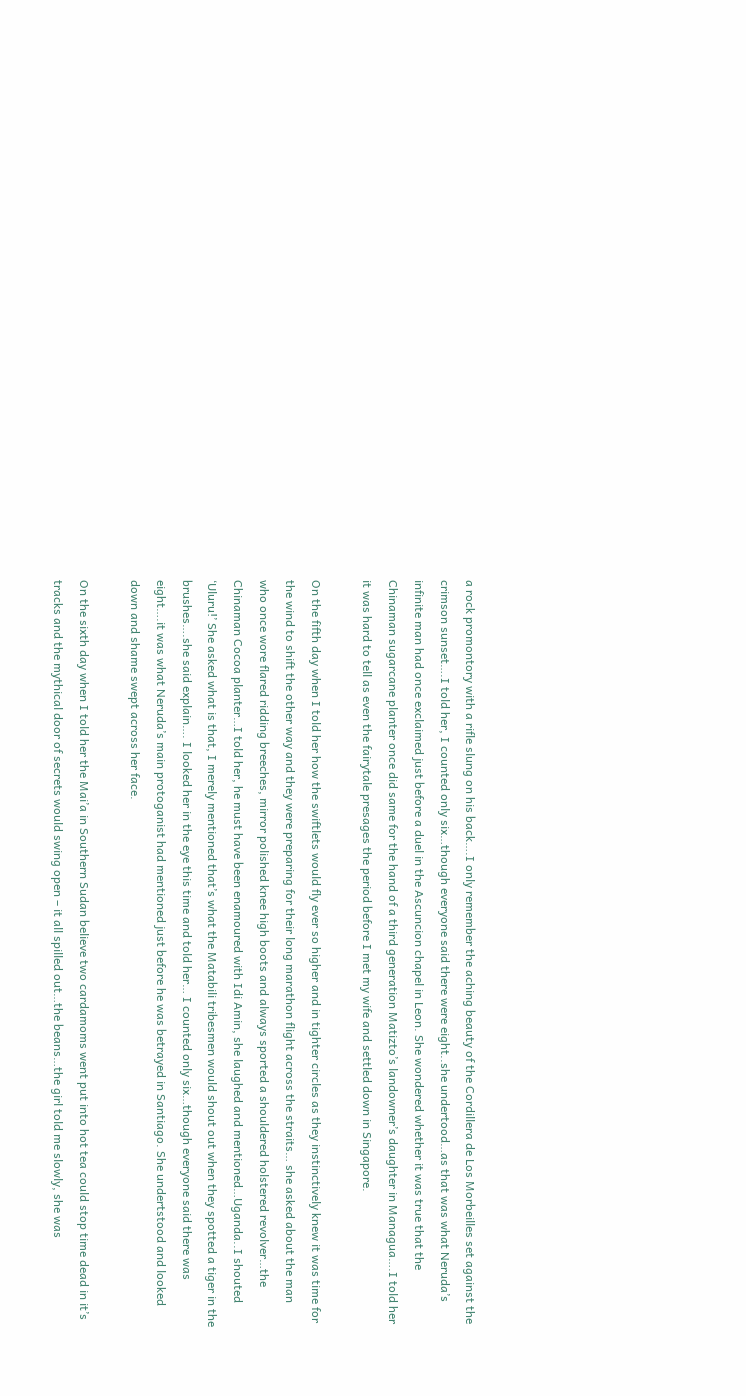a rock promontory with a rifle slung on his back….I only remember the aching beauty of the Cordillera de Los Morbeilles set against the crimson sunset….I told her, I counted only six…though everyone said there were eight..she undertood…as that was what Neruda’s infinite man had once exclaimed just before a duel in the Ascuncion chapel in Leon. She wondered whether it was true that the Chinaman sugarcane planter once did same for the hand of a third generation Matizto’s landowner’s daughter in Managua….I told her it was hard to tell as even the fairytale presages the period before I met my wife and settled down in Singapore.

On the fifth day when I told her how the swiftlets would fly ever so higher and in tighter circles as they instinctively knew it was time for the wind to shift the other way and they were preparing for their long marathon flight across the straits… she asked about the man who once wore flared ridding breeches, mirror polished knee high boots and always sported a shouldered holstered revolver…the Chinaman Cocoa planter…I told her, he must have been enamoured with Idi Amin, she laughed and mentioned…Uganda..I shouted ‘Uluru!’ She asked what is that, I merely mentioned that’s what the Matabili tribesmen would shout out when they spotted a tiger in the brushes….she said explain…. I looked her in the eye this time and told her… I counted only six…though everyone said there was eight….it was what Neruda’s main protoganist had mentioned just before he was betrayed in Santiago. She undertstood and looked down and shame swept across her face.

On the sixth day when I told her the Mai’a in Southern Sudan believe two cardamoms went put into hot tea could stop time dead in it’s tracks and the mythical door of secrets would swing open – it all spilled out…the beans…the girl told me slowly, she was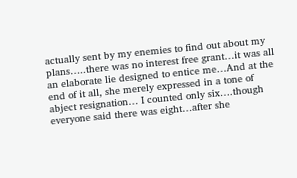actually sent by my enemies to find out about my plans…..there was no interest free grant…it was all an elaborate lie designed to entice me…And at the end of it all, she merely expressed in a tone of abject resignation… I counted only six….though everyone said there was eight…after she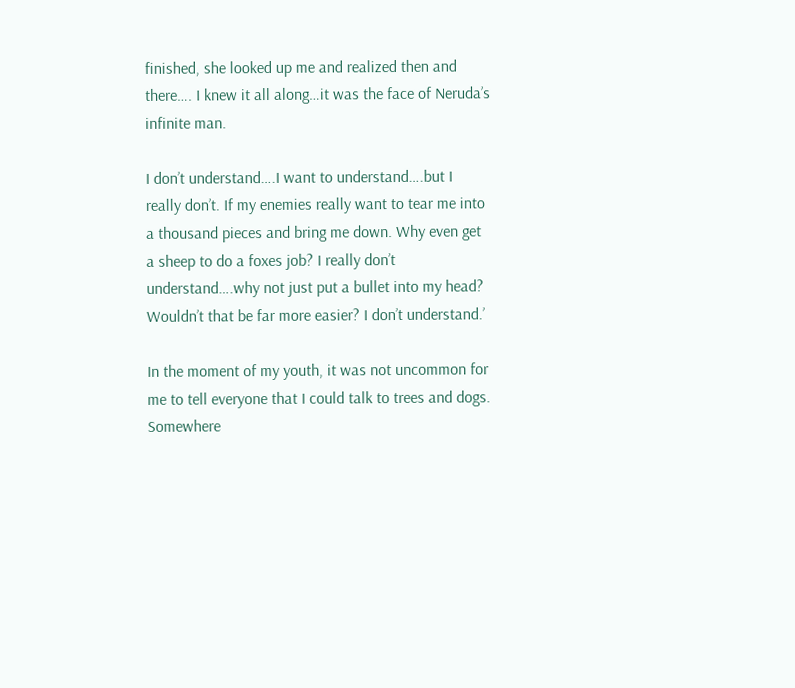finished, she looked up me and realized then and there…. I knew it all along…it was the face of Neruda’s infinite man.

I don’t understand….I want to understand….but I really don’t. If my enemies really want to tear me into a thousand pieces and bring me down. Why even get a sheep to do a foxes job? I really don’t understand….why not just put a bullet into my head? Wouldn’t that be far more easier? I don’t understand.’

In the moment of my youth, it was not uncommon for me to tell everyone that I could talk to trees and dogs. Somewhere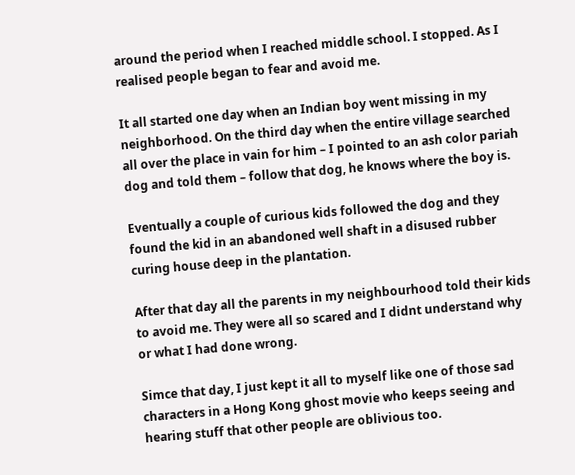around the period when I reached middle school. I stopped. As I realised people began to fear and avoid me.

It all started one day when an Indian boy went missing in my neighborhood. On the third day when the entire village searched all over the place in vain for him – I pointed to an ash color pariah dog and told them – follow that dog, he knows where the boy is.

Eventually a couple of curious kids followed the dog and they found the kid in an abandoned well shaft in a disused rubber curing house deep in the plantation.

After that day all the parents in my neighbourhood told their kids to avoid me. They were all so scared and I didnt understand why or what I had done wrong.

Simce that day, I just kept it all to myself like one of those sad characters in a Hong Kong ghost movie who keeps seeing and hearing stuff that other people are oblivious too.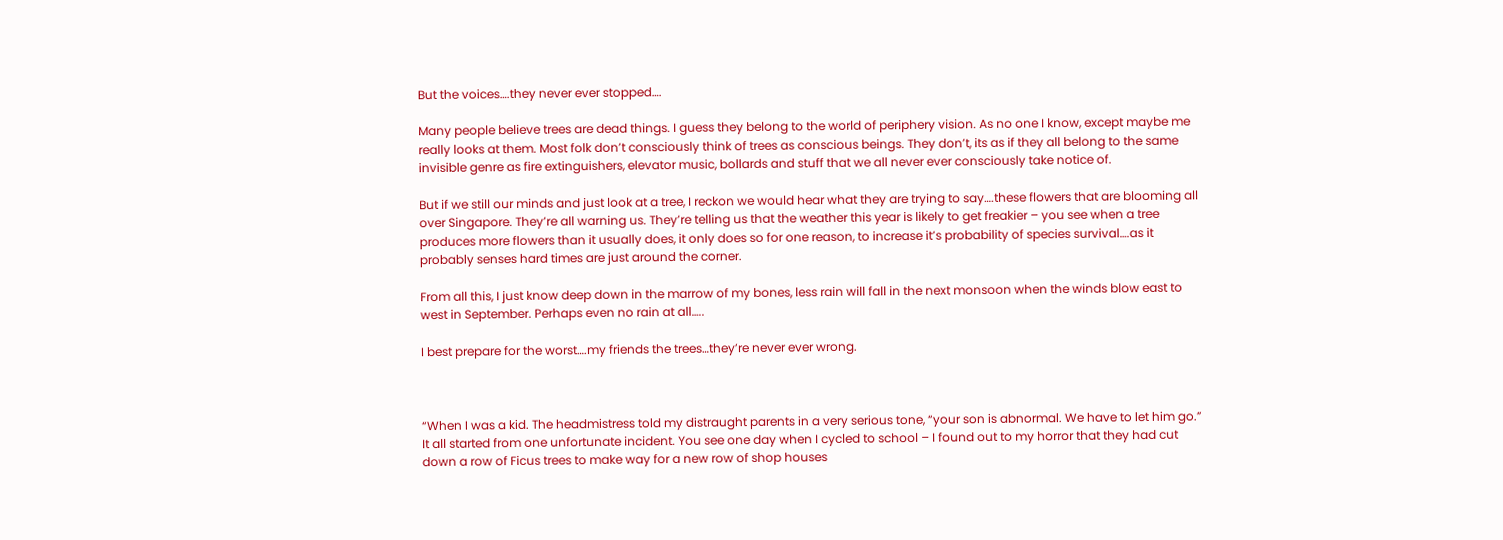But the voices….they never ever stopped….

Many people believe trees are dead things. I guess they belong to the world of periphery vision. As no one I know, except maybe me really looks at them. Most folk don’t consciously think of trees as conscious beings. They don’t, its as if they all belong to the same invisible genre as fire extinguishers, elevator music, bollards and stuff that we all never ever consciously take notice of.

But if we still our minds and just look at a tree, I reckon we would hear what they are trying to say….these flowers that are blooming all over Singapore. They’re all warning us. They’re telling us that the weather this year is likely to get freakier – you see when a tree produces more flowers than it usually does, it only does so for one reason, to increase it’s probability of species survival….as it probably senses hard times are just around the corner.

From all this, I just know deep down in the marrow of my bones, less rain will fall in the next monsoon when the winds blow east to west in September. Perhaps even no rain at all…..

I best prepare for the worst….my friends the trees…they’re never ever wrong.



“When I was a kid. The headmistress told my distraught parents in a very serious tone, “your son is abnormal. We have to let him go.” It all started from one unfortunate incident. You see one day when I cycled to school – I found out to my horror that they had cut down a row of Ficus trees to make way for a new row of shop houses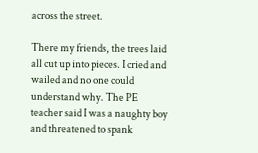across the street.

There my friends, the trees laid all cut up into pieces. I cried and wailed and no one could understand why. The PE teacher said I was a naughty boy and threatened to spank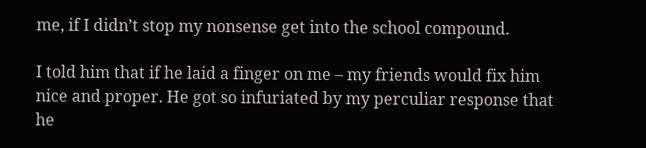me, if I didn’t stop my nonsense get into the school compound.

I told him that if he laid a finger on me – my friends would fix him nice and proper. He got so infuriated by my perculiar response that he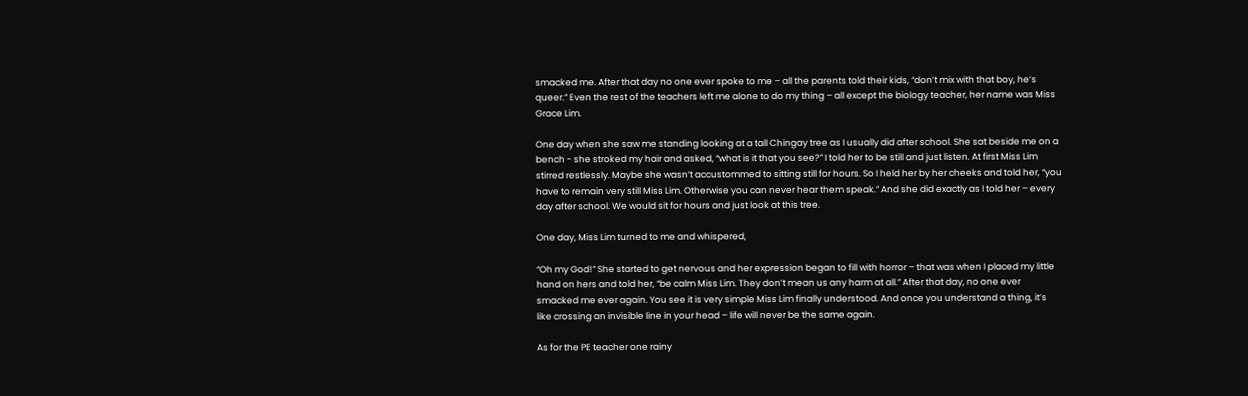smacked me. After that day no one ever spoke to me – all the parents told their kids, “don’t mix with that boy, he’s queer.” Even the rest of the teachers left me alone to do my thing – all except the biology teacher, her name was Miss Grace Lim.

One day when she saw me standing looking at a tall Chingay tree as I usually did after school. She sat beside me on a bench - she stroked my hair and asked, “what is it that you see?” I told her to be still and just listen. At first Miss Lim stirred restlessly. Maybe she wasn’t accustommed to sitting still for hours. So I held her by her cheeks and told her, “you have to remain very still Miss Lim. Otherwise you can never hear them speak.” And she did exactly as I told her – every day after school. We would sit for hours and just look at this tree.

One day, Miss Lim turned to me and whispered,

“Oh my God!” She started to get nervous and her expression began to fill with horror – that was when I placed my little hand on hers and told her, “be calm Miss Lim. They don’t mean us any harm at all.” After that day, no one ever smacked me ever again. You see it is very simple Miss Lim finally understood. And once you understand a thing, it’s like crossing an invisible line in your head – life will never be the same again.

As for the PE teacher one rainy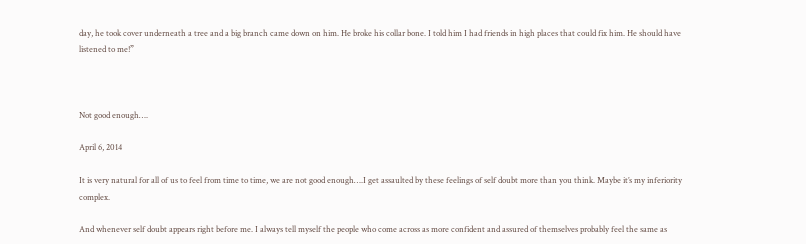day, he took cover underneath a tree and a big branch came down on him. He broke his collar bone. I told him I had friends in high places that could fix him. He should have listened to me!”



Not good enough….

April 6, 2014

It is very natural for all of us to feel from time to time, we are not good enough….I get assaulted by these feelings of self doubt more than you think. Maybe it’s my inferiority complex.

And whenever self doubt appears right before me. I always tell myself the people who come across as more confident and assured of themselves probably feel the same as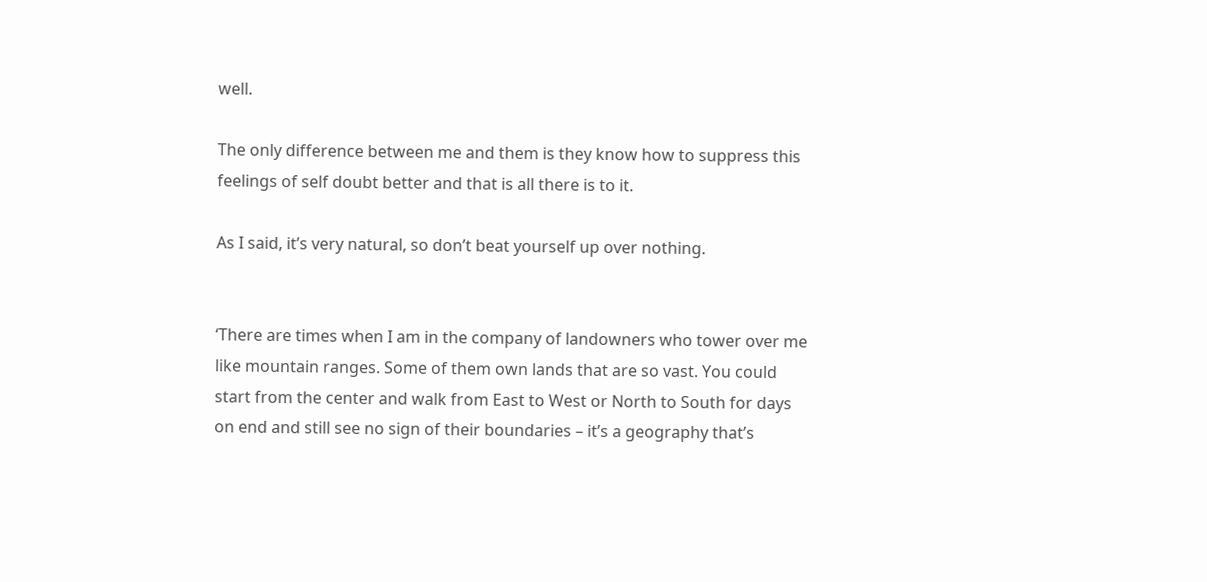well.

The only difference between me and them is they know how to suppress this feelings of self doubt better and that is all there is to it.

As I said, it’s very natural, so don’t beat yourself up over nothing.


‘There are times when I am in the company of landowners who tower over me like mountain ranges. Some of them own lands that are so vast. You could start from the center and walk from East to West or North to South for days on end and still see no sign of their boundaries – it’s a geography that’s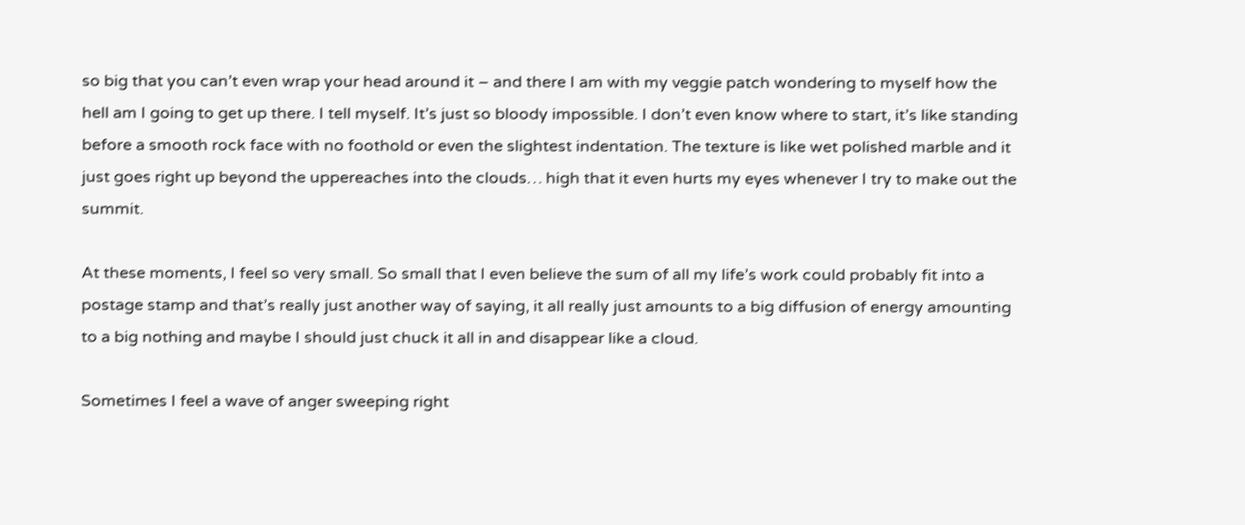so big that you can’t even wrap your head around it – and there I am with my veggie patch wondering to myself how the hell am I going to get up there. I tell myself. It’s just so bloody impossible. I don’t even know where to start, it’s like standing before a smooth rock face with no foothold or even the slightest indentation. The texture is like wet polished marble and it just goes right up beyond the uppereaches into the clouds… high that it even hurts my eyes whenever I try to make out the summit.

At these moments, I feel so very small. So small that I even believe the sum of all my life’s work could probably fit into a postage stamp and that’s really just another way of saying, it all really just amounts to a big diffusion of energy amounting to a big nothing and maybe I should just chuck it all in and disappear like a cloud.

Sometimes I feel a wave of anger sweeping right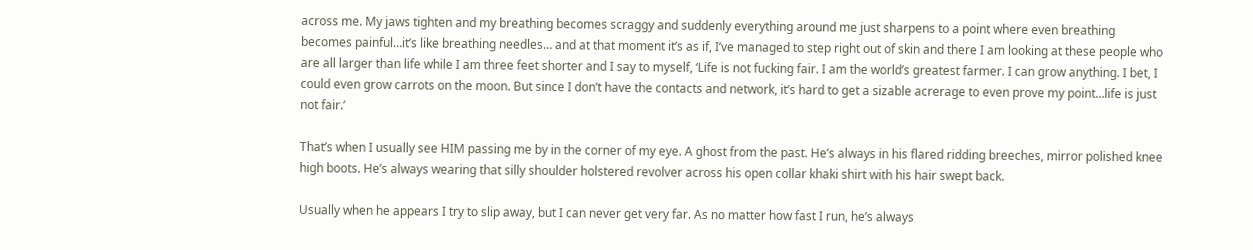across me. My jaws tighten and my breathing becomes scraggy and suddenly everything around me just sharpens to a point where even breathing becomes painful…it’s like breathing needles… and at that moment it’s as if, I’ve managed to step right out of skin and there I am looking at these people who are all larger than life while I am three feet shorter and I say to myself, ‘Life is not fucking fair. I am the world’s greatest farmer. I can grow anything. I bet, I could even grow carrots on the moon. But since I don’t have the contacts and network, it’s hard to get a sizable acrerage to even prove my point…life is just not fair.’

That’s when I usually see HIM passing me by in the corner of my eye. A ghost from the past. He’s always in his flared ridding breeches, mirror polished knee high boots. He’s always wearing that silly shoulder holstered revolver across his open collar khaki shirt with his hair swept back.

Usually when he appears I try to slip away, but I can never get very far. As no matter how fast I run, he’s always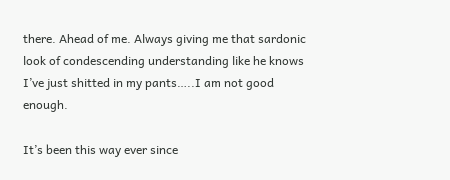there. Ahead of me. Always giving me that sardonic look of condescending understanding like he knows I’ve just shitted in my pants…..I am not good enough.

It’s been this way ever since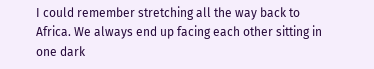I could remember stretching all the way back to Africa. We always end up facing each other sitting in one dark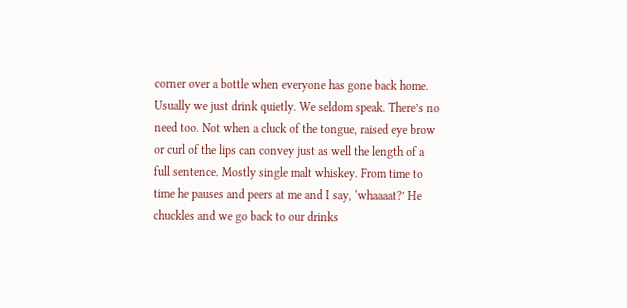corner over a bottle when everyone has gone back home. Usually we just drink quietly. We seldom speak. There’s no need too. Not when a cluck of the tongue, raised eye brow or curl of the lips can convey just as well the length of a full sentence. Mostly single malt whiskey. From time to time he pauses and peers at me and I say, ‘whaaaat?’ He chuckles and we go back to our drinks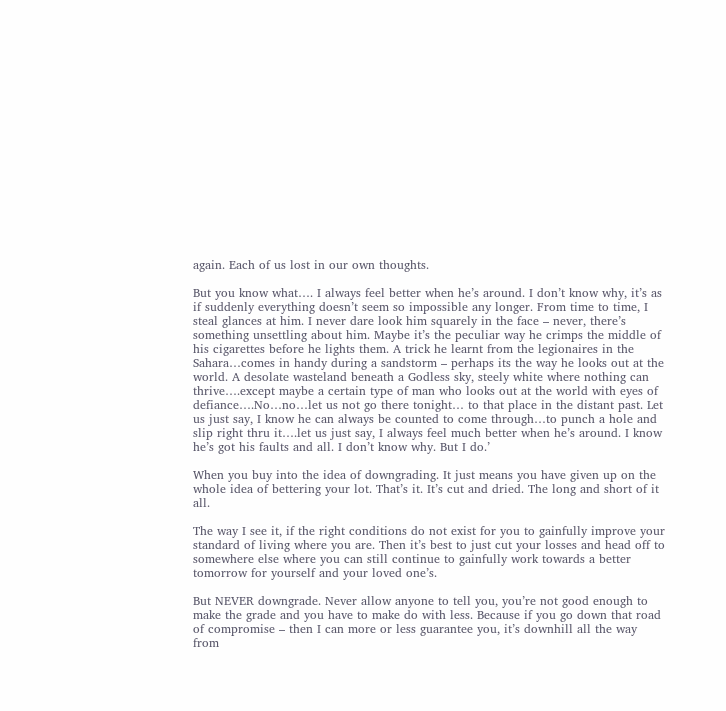again. Each of us lost in our own thoughts.

But you know what…. I always feel better when he’s around. I don’t know why, it’s as if suddenly everything doesn’t seem so impossible any longer. From time to time, I steal glances at him. I never dare look him squarely in the face – never, there’s something unsettling about him. Maybe it’s the peculiar way he crimps the middle of his cigarettes before he lights them. A trick he learnt from the legionaires in the Sahara…comes in handy during a sandstorm – perhaps its the way he looks out at the world. A desolate wasteland beneath a Godless sky, steely white where nothing can thrive….except maybe a certain type of man who looks out at the world with eyes of defiance….No…no…let us not go there tonight… to that place in the distant past. Let us just say, I know he can always be counted to come through…to punch a hole and slip right thru it….let us just say, I always feel much better when he’s around. I know he’s got his faults and all. I don’t know why. But I do.’

When you buy into the idea of downgrading. It just means you have given up on the whole idea of bettering your lot. That’s it. It’s cut and dried. The long and short of it all.

The way I see it, if the right conditions do not exist for you to gainfully improve your standard of living where you are. Then it’s best to just cut your losses and head off to somewhere else where you can still continue to gainfully work towards a better tomorrow for yourself and your loved one’s.

But NEVER downgrade. Never allow anyone to tell you, you’re not good enough to make the grade and you have to make do with less. Because if you go down that road of compromise – then I can more or less guarantee you, it’s downhill all the way from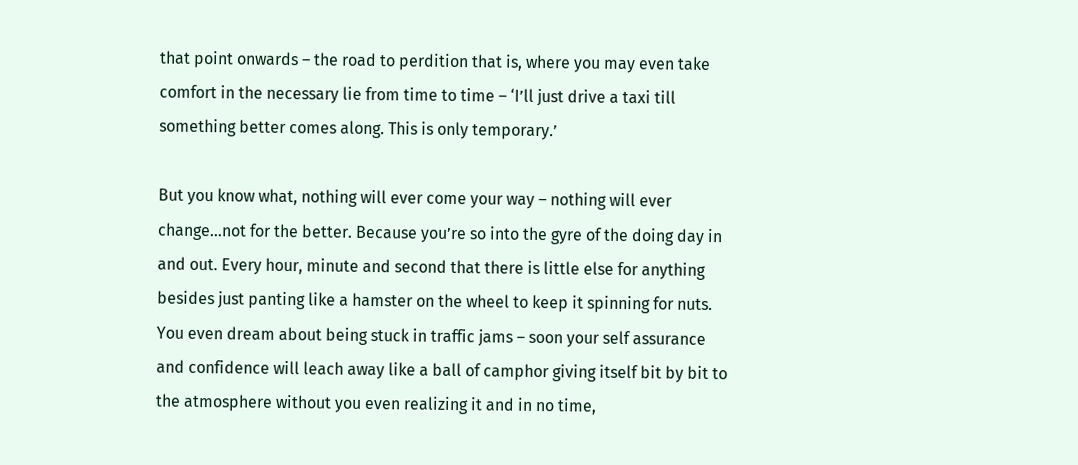that point onwards – the road to perdition that is, where you may even take comfort in the necessary lie from time to time – ‘I’ll just drive a taxi till something better comes along. This is only temporary.’

But you know what, nothing will ever come your way – nothing will ever change…not for the better. Because you’re so into the gyre of the doing day in and out. Every hour, minute and second that there is little else for anything besides just panting like a hamster on the wheel to keep it spinning for nuts. You even dream about being stuck in traffic jams – soon your self assurance and confidence will leach away like a ball of camphor giving itself bit by bit to the atmosphere without you even realizing it and in no time,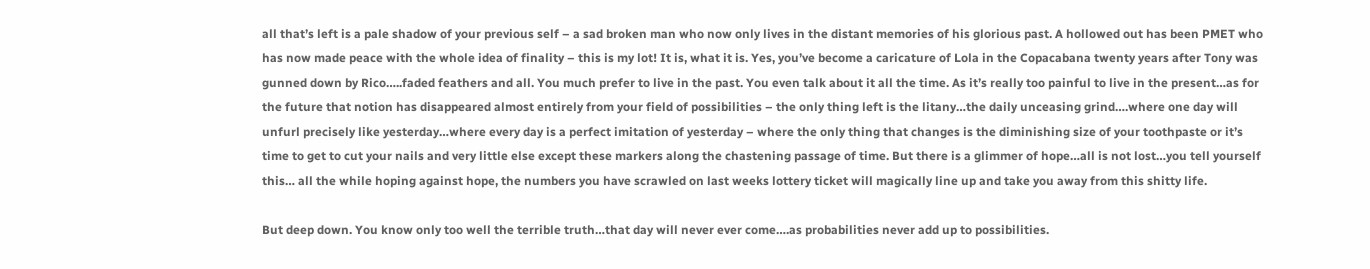all that’s left is a pale shadow of your previous self – a sad broken man who now only lives in the distant memories of his glorious past. A hollowed out has been PMET who has now made peace with the whole idea of finality – this is my lot! It is, what it is. Yes, you’ve become a caricature of Lola in the Copacabana twenty years after Tony was gunned down by Rico…..faded feathers and all. You much prefer to live in the past. You even talk about it all the time. As it’s really too painful to live in the present…as for the future that notion has disappeared almost entirely from your field of possibilities – the only thing left is the litany…the daily unceasing grind….where one day will unfurl precisely like yesterday…where every day is a perfect imitation of yesterday – where the only thing that changes is the diminishing size of your toothpaste or it’s time to get to cut your nails and very little else except these markers along the chastening passage of time. But there is a glimmer of hope…all is not lost…you tell yourself this… all the while hoping against hope, the numbers you have scrawled on last weeks lottery ticket will magically line up and take you away from this shitty life.

But deep down. You know only too well the terrible truth…that day will never ever come….as probabilities never add up to possibilities.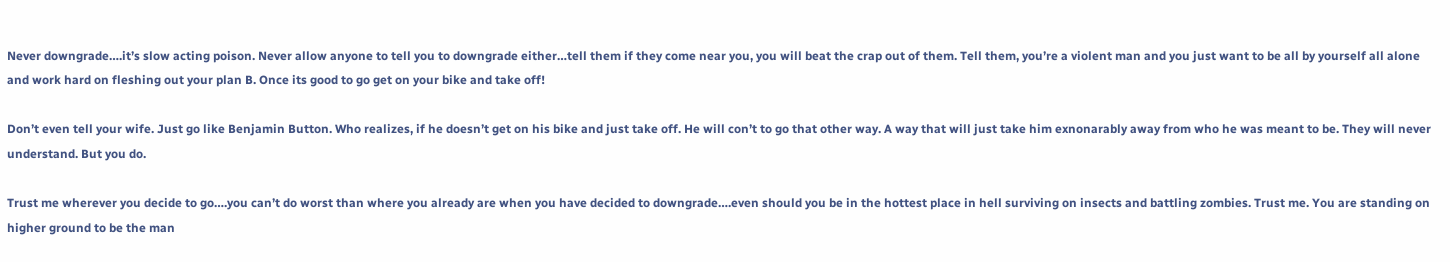Never downgrade….it’s slow acting poison. Never allow anyone to tell you to downgrade either…tell them if they come near you, you will beat the crap out of them. Tell them, you’re a violent man and you just want to be all by yourself all alone and work hard on fleshing out your plan B. Once its good to go get on your bike and take off!

Don’t even tell your wife. Just go like Benjamin Button. Who realizes, if he doesn’t get on his bike and just take off. He will con’t to go that other way. A way that will just take him exnonarably away from who he was meant to be. They will never understand. But you do.

Trust me wherever you decide to go….you can’t do worst than where you already are when you have decided to downgrade….even should you be in the hottest place in hell surviving on insects and battling zombies. Trust me. You are standing on higher ground to be the man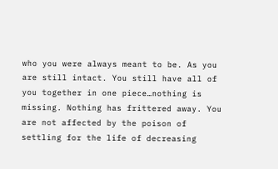who you were always meant to be. As you are still intact. You still have all of you together in one piece…nothing is missing. Nothing has frittered away. You are not affected by the poison of settling for the life of decreasing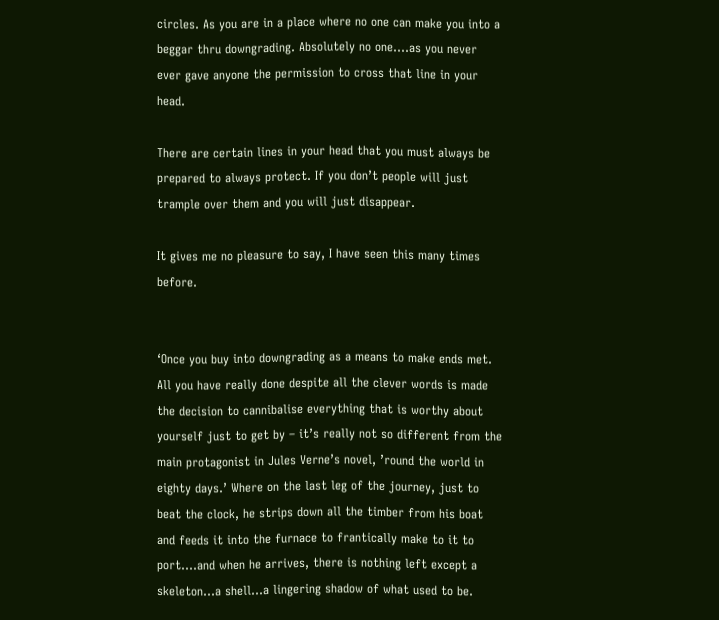circles. As you are in a place where no one can make you into a beggar thru downgrading. Absolutely no one….as you never ever gave anyone the permission to cross that line in your head.

There are certain lines in your head that you must always be prepared to always protect. If you don’t people will just trample over them and you will just disappear.

It gives me no pleasure to say, I have seen this many times before.


‘Once you buy into downgrading as a means to make ends met. All you have really done despite all the clever words is made the decision to cannibalise everything that is worthy about yourself just to get by – it’s really not so different from the main protagonist in Jules Verne’s novel, ’round the world in eighty days.’ Where on the last leg of the journey, just to beat the clock, he strips down all the timber from his boat and feeds it into the furnace to frantically make to it to port….and when he arrives, there is nothing left except a skeleton…a shell…a lingering shadow of what used to be.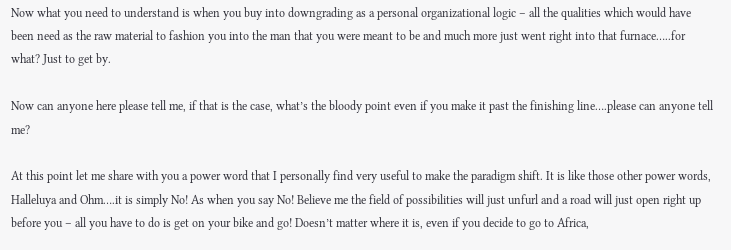Now what you need to understand is when you buy into downgrading as a personal organizational logic – all the qualities which would have been need as the raw material to fashion you into the man that you were meant to be and much more just went right into that furnace…..for what? Just to get by.

Now can anyone here please tell me, if that is the case, what’s the bloody point even if you make it past the finishing line….please can anyone tell me?

At this point let me share with you a power word that I personally find very useful to make the paradigm shift. It is like those other power words, Halleluya and Ohm….it is simply No! As when you say No! Believe me the field of possibilities will just unfurl and a road will just open right up before you – all you have to do is get on your bike and go! Doesn’t matter where it is, even if you decide to go to Africa,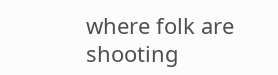where folk are shooting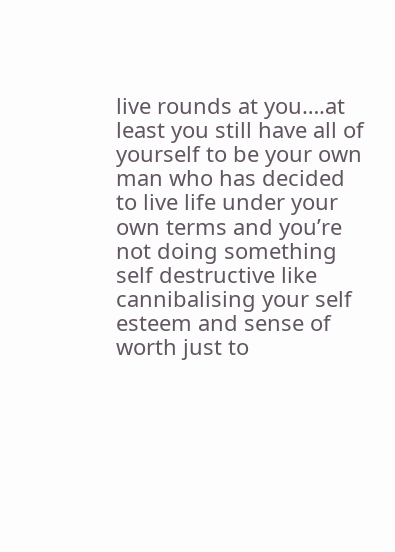live rounds at you….at least you still have all of yourself to be your own man who has decided to live life under your own terms and you’re not doing something self destructive like cannibalising your self esteem and sense of worth just to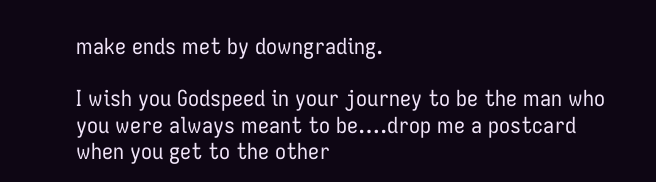make ends met by downgrading.

I wish you Godspeed in your journey to be the man who you were always meant to be….drop me a postcard when you get to the other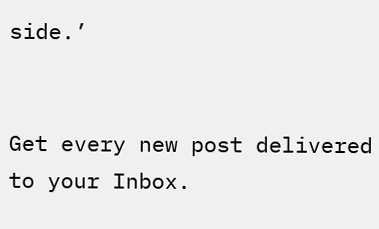side.’


Get every new post delivered to your Inbox.